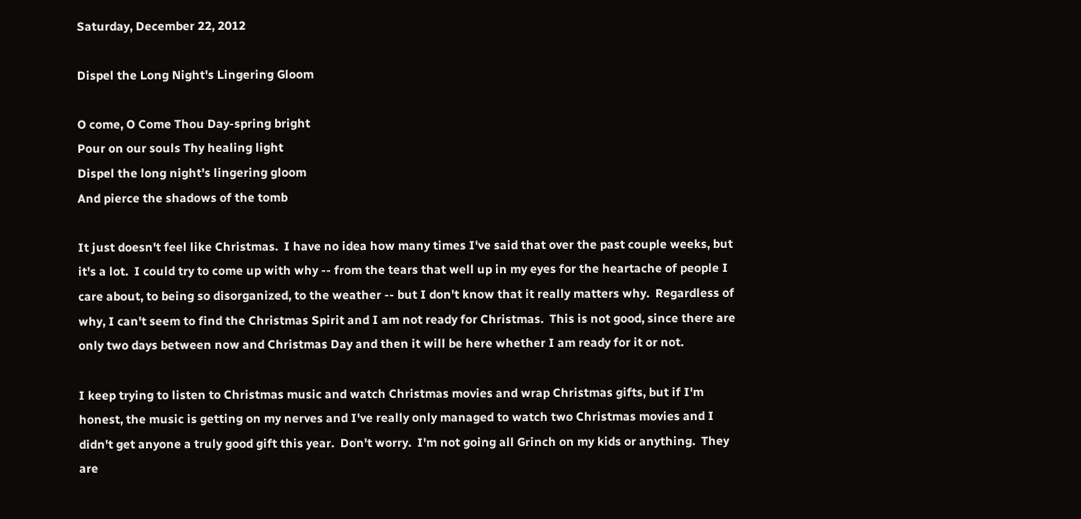Saturday, December 22, 2012

Dispel the Long Night's Lingering Gloom

O come, O Come Thou Day-spring bright
Pour on our souls Thy healing light
Dispel the long night's lingering gloom
And pierce the shadows of the tomb

It just doesn't feel like Christmas.  I have no idea how many times I've said that over the past couple weeks, but it's a lot.  I could try to come up with why -- from the tears that well up in my eyes for the heartache of people I care about, to being so disorganized, to the weather -- but I don't know that it really matters why.  Regardless of why, I can't seem to find the Christmas Spirit and I am not ready for Christmas.  This is not good, since there are only two days between now and Christmas Day and then it will be here whether I am ready for it or not.

I keep trying to listen to Christmas music and watch Christmas movies and wrap Christmas gifts, but if I'm honest, the music is getting on my nerves and I've really only managed to watch two Christmas movies and I didn't get anyone a truly good gift this year.  Don't worry.  I'm not going all Grinch on my kids or anything.  They are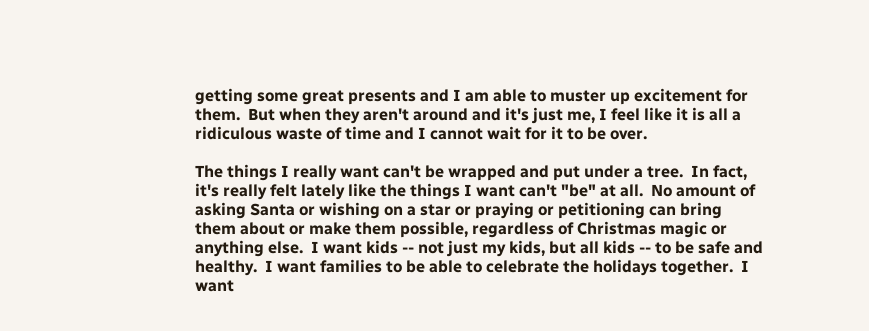getting some great presents and I am able to muster up excitement for them.  But when they aren't around and it's just me, I feel like it is all a ridiculous waste of time and I cannot wait for it to be over.

The things I really want can't be wrapped and put under a tree.  In fact, it's really felt lately like the things I want can't "be" at all.  No amount of asking Santa or wishing on a star or praying or petitioning can bring them about or make them possible, regardless of Christmas magic or anything else.  I want kids -- not just my kids, but all kids -- to be safe and healthy.  I want families to be able to celebrate the holidays together.  I want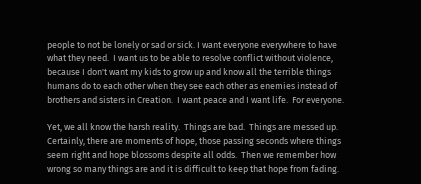people to not be lonely or sad or sick. I want everyone everywhere to have what they need.  I want us to be able to resolve conflict without violence, because I don't want my kids to grow up and know all the terrible things humans do to each other when they see each other as enemies instead of brothers and sisters in Creation.  I want peace and I want life.  For everyone.

Yet, we all know the harsh reality.  Things are bad.  Things are messed up.  Certainly, there are moments of hope, those passing seconds where things seem right and hope blossoms despite all odds.  Then we remember how wrong so many things are and it is difficult to keep that hope from fading.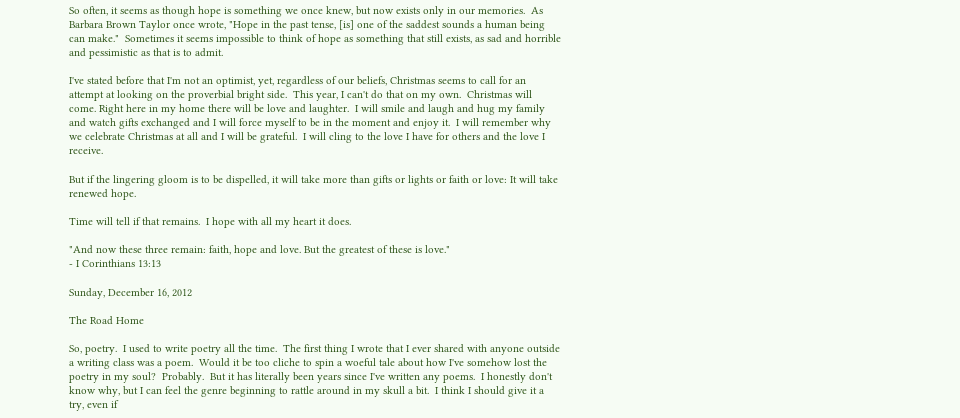So often, it seems as though hope is something we once knew, but now exists only in our memories.  As Barbara Brown Taylor once wrote, "Hope in the past tense, [is] one of the saddest sounds a human being can make."  Sometimes it seems impossible to think of hope as something that still exists, as sad and horrible and pessimistic as that is to admit.

I've stated before that I'm not an optimist, yet, regardless of our beliefs, Christmas seems to call for an attempt at looking on the proverbial bright side.  This year, I can't do that on my own.  Christmas will come. Right here in my home there will be love and laughter.  I will smile and laugh and hug my family and watch gifts exchanged and I will force myself to be in the moment and enjoy it.  I will remember why we celebrate Christmas at all and I will be grateful.  I will cling to the love I have for others and the love I receive.

But if the lingering gloom is to be dispelled, it will take more than gifts or lights or faith or love: It will take renewed hope.

Time will tell if that remains.  I hope with all my heart it does.

"And now these three remain: faith, hope and love. But the greatest of these is love."
- I Corinthians 13:13

Sunday, December 16, 2012

The Road Home

So, poetry.  I used to write poetry all the time.  The first thing I wrote that I ever shared with anyone outside a writing class was a poem.  Would it be too cliche to spin a woeful tale about how I've somehow lost the poetry in my soul?  Probably.  But it has literally been years since I've written any poems.  I honestly don't know why, but I can feel the genre beginning to rattle around in my skull a bit.  I think I should give it a try, even if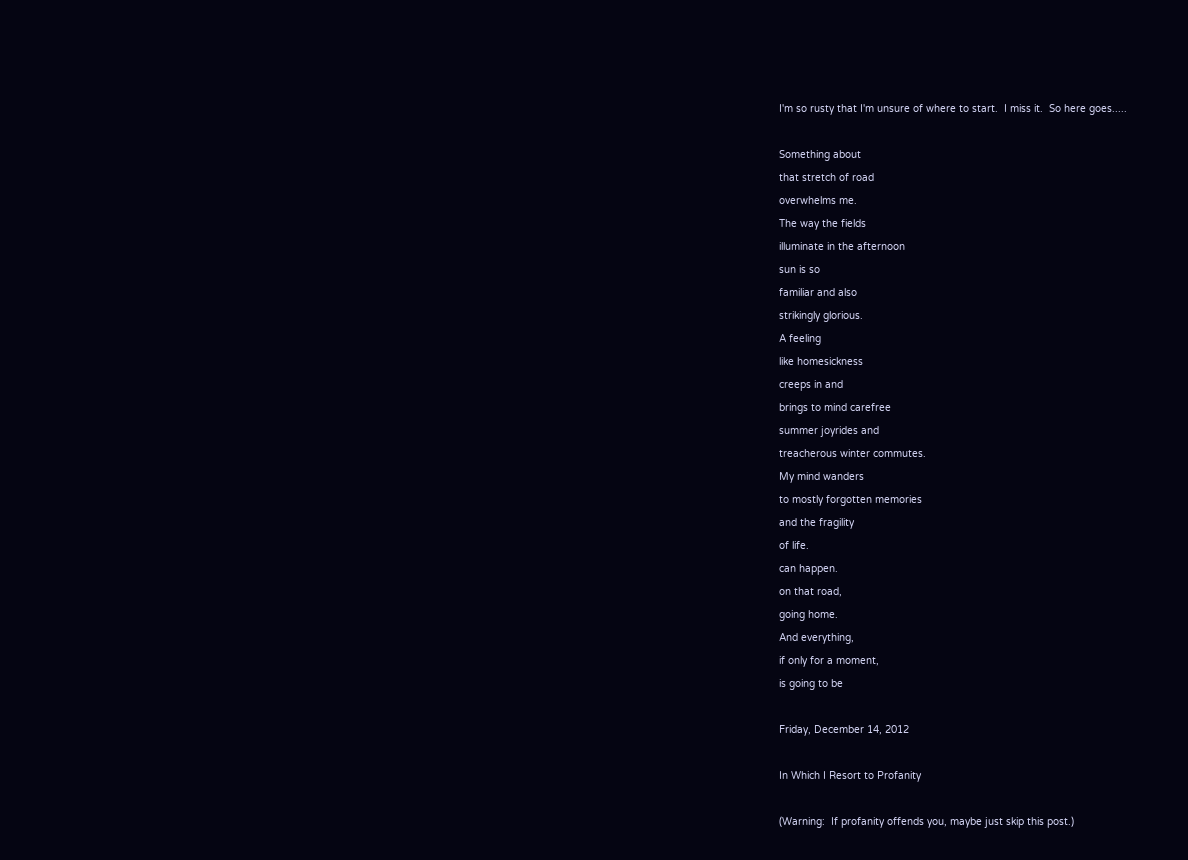I'm so rusty that I'm unsure of where to start.  I miss it.  So here goes.....

Something about
that stretch of road
overwhelms me.
The way the fields
illuminate in the afternoon
sun is so
familiar and also
strikingly glorious.
A feeling
like homesickness
creeps in and
brings to mind carefree
summer joyrides and
treacherous winter commutes.
My mind wanders
to mostly forgotten memories
and the fragility
of life.
can happen.
on that road,
going home.
And everything,
if only for a moment,
is going to be

Friday, December 14, 2012

In Which I Resort to Profanity

(Warning:  If profanity offends you, maybe just skip this post.)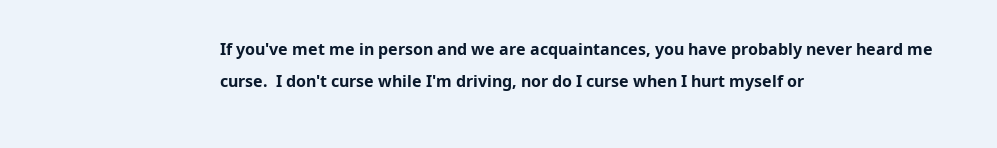If you've met me in person and we are acquaintances, you have probably never heard me curse.  I don't curse while I'm driving, nor do I curse when I hurt myself or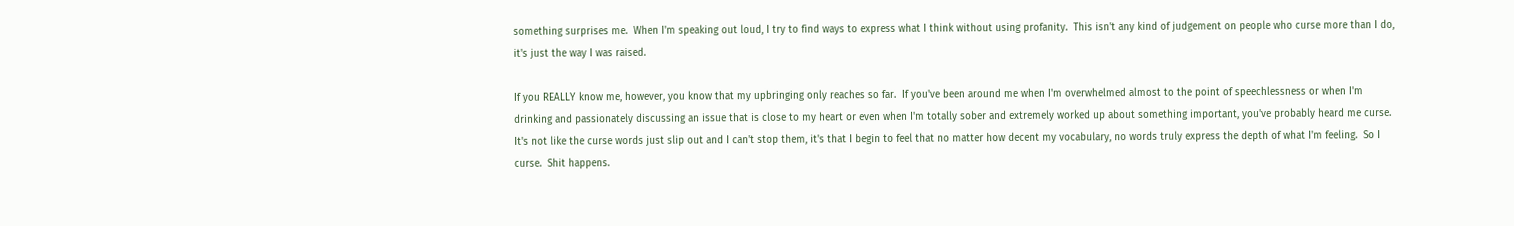something surprises me.  When I'm speaking out loud, I try to find ways to express what I think without using profanity.  This isn't any kind of judgement on people who curse more than I do, it's just the way I was raised.

If you REALLY know me, however, you know that my upbringing only reaches so far.  If you've been around me when I'm overwhelmed almost to the point of speechlessness or when I'm drinking and passionately discussing an issue that is close to my heart or even when I'm totally sober and extremely worked up about something important, you've probably heard me curse.  It's not like the curse words just slip out and I can't stop them, it's that I begin to feel that no matter how decent my vocabulary, no words truly express the depth of what I'm feeling.  So I curse.  Shit happens.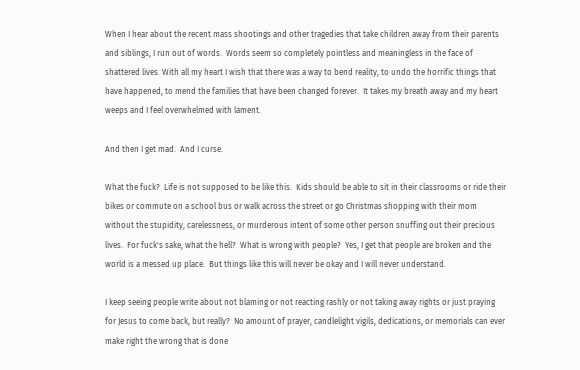When I hear about the recent mass shootings and other tragedies that take children away from their parents and siblings, I run out of words.  Words seem so completely pointless and meaningless in the face of shattered lives. With all my heart I wish that there was a way to bend reality, to undo the horrific things that have happened, to mend the families that have been changed forever.  It takes my breath away and my heart weeps and I feel overwhelmed with lament.

And then I get mad.  And I curse.

What the fuck?  Life is not supposed to be like this.  Kids should be able to sit in their classrooms or ride their bikes or commute on a school bus or walk across the street or go Christmas shopping with their mom without the stupidity, carelessness, or murderous intent of some other person snuffing out their precious lives.  For fuck's sake, what the hell?  What is wrong with people?  Yes, I get that people are broken and the world is a messed up place.  But things like this will never be okay and I will never understand.

I keep seeing people write about not blaming or not reacting rashly or not taking away rights or just praying for Jesus to come back, but really?  No amount of prayer, candlelight vigils, dedications, or memorials can ever make right the wrong that is done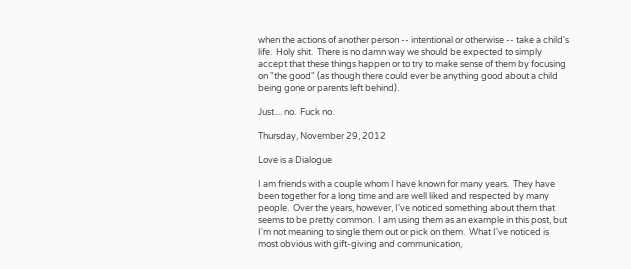when the actions of another person -- intentional or otherwise -- take a child's life.  Holy shit.  There is no damn way we should be expected to simply accept that these things happen or to try to make sense of them by focusing on "the good" (as though there could ever be anything good about a child being gone or parents left behind).

Just.... no.  Fuck no.

Thursday, November 29, 2012

Love is a Dialogue

I am friends with a couple whom I have known for many years.  They have been together for a long time and are well liked and respected by many people.  Over the years, however, I've noticed something about them that seems to be pretty common.  I am using them as an example in this post, but I'm not meaning to single them out or pick on them.  What I've noticed is most obvious with gift-giving and communication,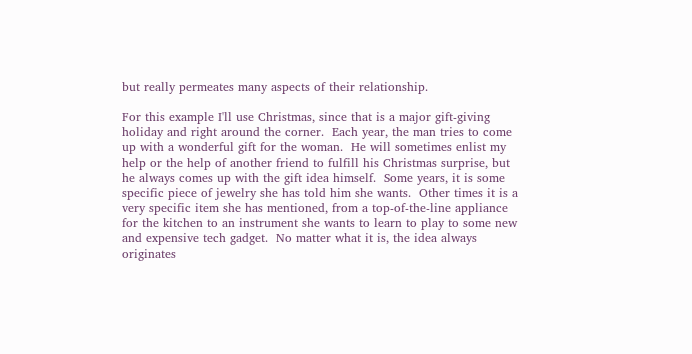but really permeates many aspects of their relationship.

For this example I'll use Christmas, since that is a major gift-giving holiday and right around the corner.  Each year, the man tries to come up with a wonderful gift for the woman.  He will sometimes enlist my help or the help of another friend to fulfill his Christmas surprise, but he always comes up with the gift idea himself.  Some years, it is some specific piece of jewelry she has told him she wants.  Other times it is a very specific item she has mentioned, from a top-of-the-line appliance for the kitchen to an instrument she wants to learn to play to some new and expensive tech gadget.  No matter what it is, the idea always originates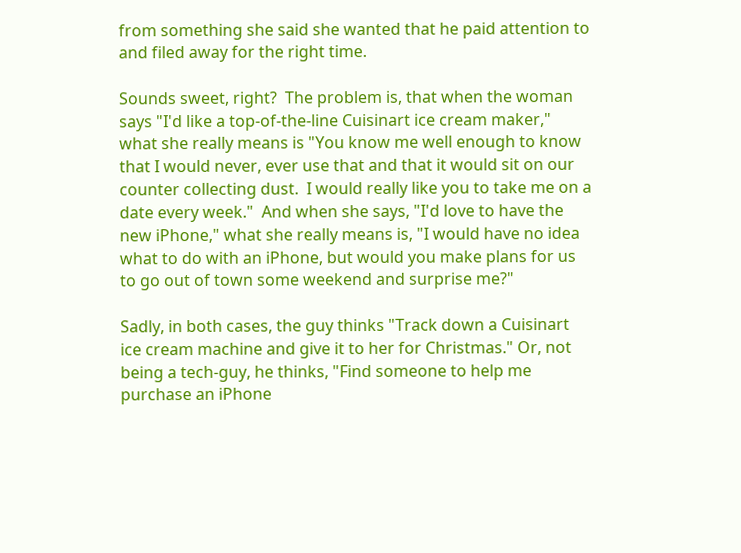from something she said she wanted that he paid attention to and filed away for the right time.

Sounds sweet, right?  The problem is, that when the woman says "I'd like a top-of-the-line Cuisinart ice cream maker," what she really means is "You know me well enough to know that I would never, ever use that and that it would sit on our counter collecting dust.  I would really like you to take me on a date every week."  And when she says, "I'd love to have the new iPhone," what she really means is, "I would have no idea what to do with an iPhone, but would you make plans for us to go out of town some weekend and surprise me?"

Sadly, in both cases, the guy thinks "Track down a Cuisinart ice cream machine and give it to her for Christmas." Or, not being a tech-guy, he thinks, "Find someone to help me purchase an iPhone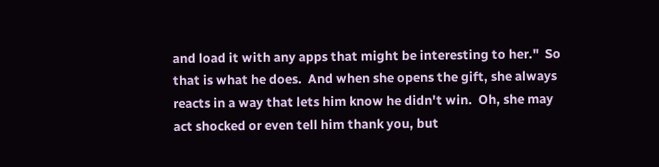and load it with any apps that might be interesting to her."  So that is what he does.  And when she opens the gift, she always reacts in a way that lets him know he didn't win.  Oh, she may act shocked or even tell him thank you, but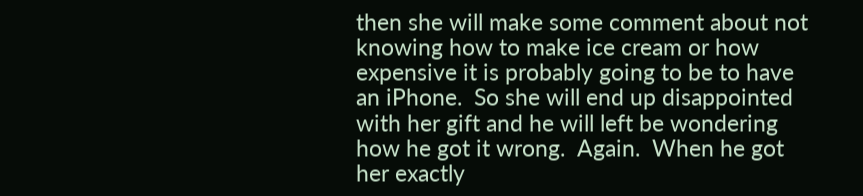then she will make some comment about not knowing how to make ice cream or how expensive it is probably going to be to have an iPhone.  So she will end up disappointed with her gift and he will left be wondering how he got it wrong.  Again.  When he got her exactly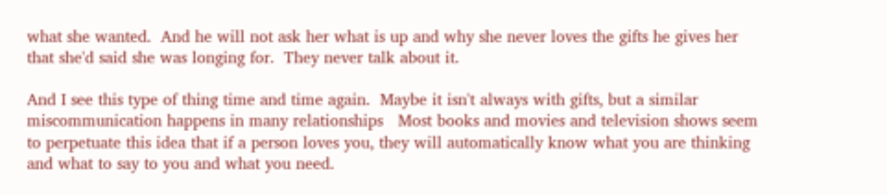what she wanted.  And he will not ask her what is up and why she never loves the gifts he gives her that she'd said she was longing for.  They never talk about it.

And I see this type of thing time and time again.  Maybe it isn't always with gifts, but a similar miscommunication happens in many relationships   Most books and movies and television shows seem to perpetuate this idea that if a person loves you, they will automatically know what you are thinking and what to say to you and what you need.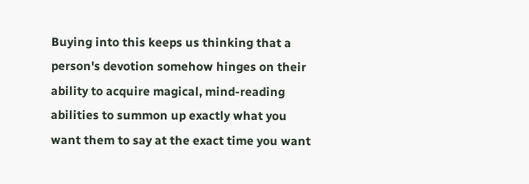Buying into this keeps us thinking that a person's devotion somehow hinges on their ability to acquire magical, mind-reading abilities to summon up exactly what you want them to say at the exact time you want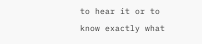to hear it or to know exactly what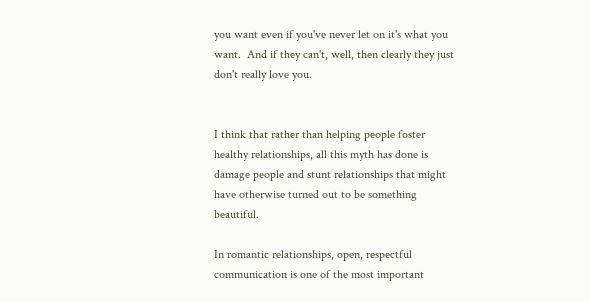you want even if you've never let on it's what you want.  And if they can't, well, then clearly they just don't really love you.


I think that rather than helping people foster healthy relationships, all this myth has done is damage people and stunt relationships that might have otherwise turned out to be something beautiful.

In romantic relationships, open, respectful communication is one of the most important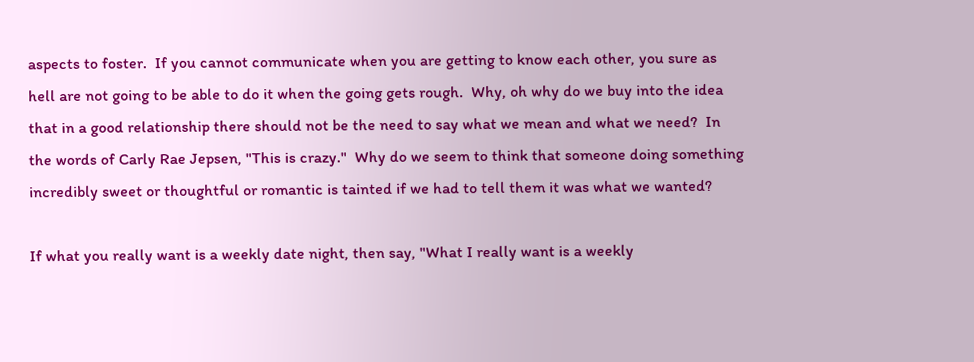aspects to foster.  If you cannot communicate when you are getting to know each other, you sure as hell are not going to be able to do it when the going gets rough.  Why, oh why do we buy into the idea that in a good relationship there should not be the need to say what we mean and what we need?  In the words of Carly Rae Jepsen, "This is crazy."  Why do we seem to think that someone doing something incredibly sweet or thoughtful or romantic is tainted if we had to tell them it was what we wanted?

If what you really want is a weekly date night, then say, "What I really want is a weekly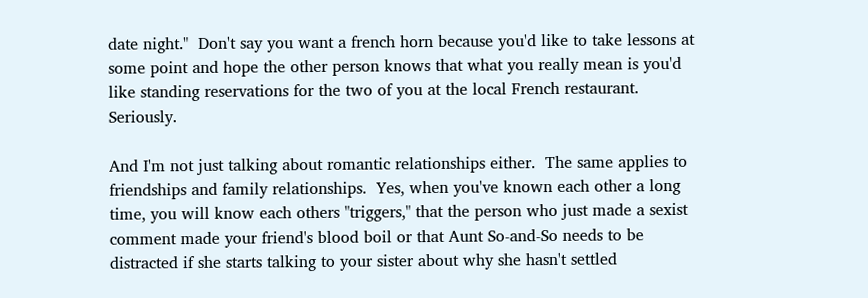date night."  Don't say you want a french horn because you'd like to take lessons at some point and hope the other person knows that what you really mean is you'd like standing reservations for the two of you at the local French restaurant.  Seriously.

And I'm not just talking about romantic relationships either.  The same applies to friendships and family relationships.  Yes, when you've known each other a long time, you will know each others "triggers," that the person who just made a sexist comment made your friend's blood boil or that Aunt So-and-So needs to be distracted if she starts talking to your sister about why she hasn't settled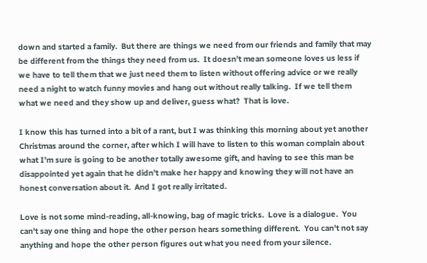down and started a family.  But there are things we need from our friends and family that may be different from the things they need from us.  It doesn't mean someone loves us less if we have to tell them that we just need them to listen without offering advice or we really need a night to watch funny movies and hang out without really talking.  If we tell them what we need and they show up and deliver, guess what?  That is love.

I know this has turned into a bit of a rant, but I was thinking this morning about yet another Christmas around the corner, after which I will have to listen to this woman complain about what I'm sure is going to be another totally awesome gift, and having to see this man be disappointed yet again that he didn't make her happy and knowing they will not have an honest conversation about it.  And I got really irritated.

Love is not some mind-reading, all-knowing, bag of magic tricks.  Love is a dialogue.  You can't say one thing and hope the other person hears something different.  You can't not say anything and hope the other person figures out what you need from your silence.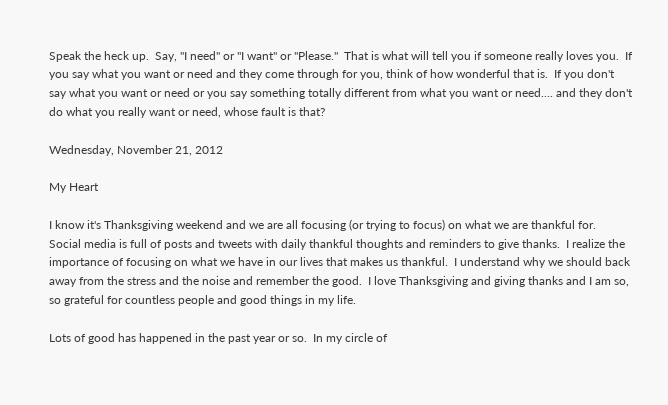Speak the heck up.  Say, "I need" or "I want" or "Please."  That is what will tell you if someone really loves you.  If you say what you want or need and they come through for you, think of how wonderful that is.  If you don't say what you want or need or you say something totally different from what you want or need.... and they don't do what you really want or need, whose fault is that?

Wednesday, November 21, 2012

My Heart

I know it's Thanksgiving weekend and we are all focusing (or trying to focus) on what we are thankful for.  Social media is full of posts and tweets with daily thankful thoughts and reminders to give thanks.  I realize the importance of focusing on what we have in our lives that makes us thankful.  I understand why we should back away from the stress and the noise and remember the good.  I love Thanksgiving and giving thanks and I am so, so grateful for countless people and good things in my life.

Lots of good has happened in the past year or so.  In my circle of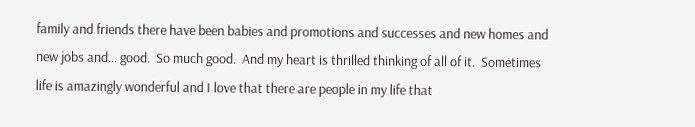family and friends there have been babies and promotions and successes and new homes and new jobs and... good.  So much good.  And my heart is thrilled thinking of all of it.  Sometimes life is amazingly wonderful and I love that there are people in my life that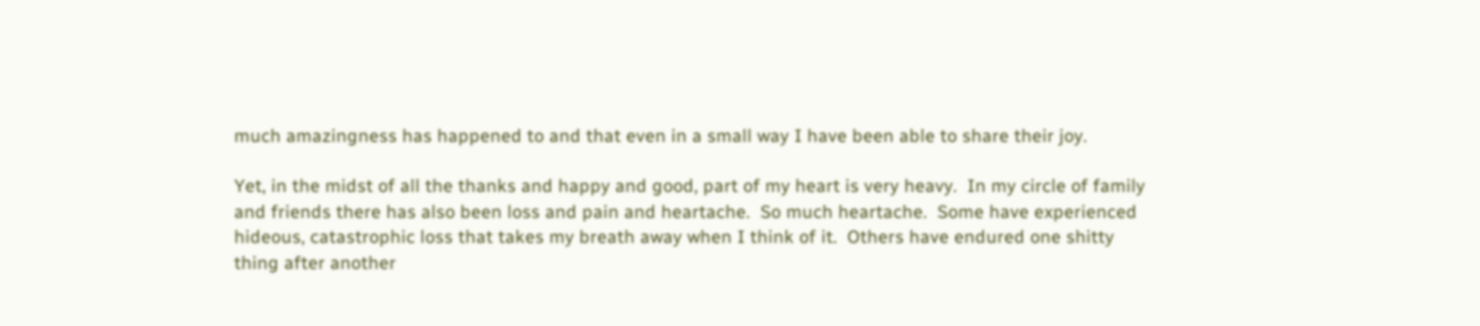much amazingness has happened to and that even in a small way I have been able to share their joy.

Yet, in the midst of all the thanks and happy and good, part of my heart is very heavy.  In my circle of family and friends there has also been loss and pain and heartache.  So much heartache.  Some have experienced hideous, catastrophic loss that takes my breath away when I think of it.  Others have endured one shitty thing after another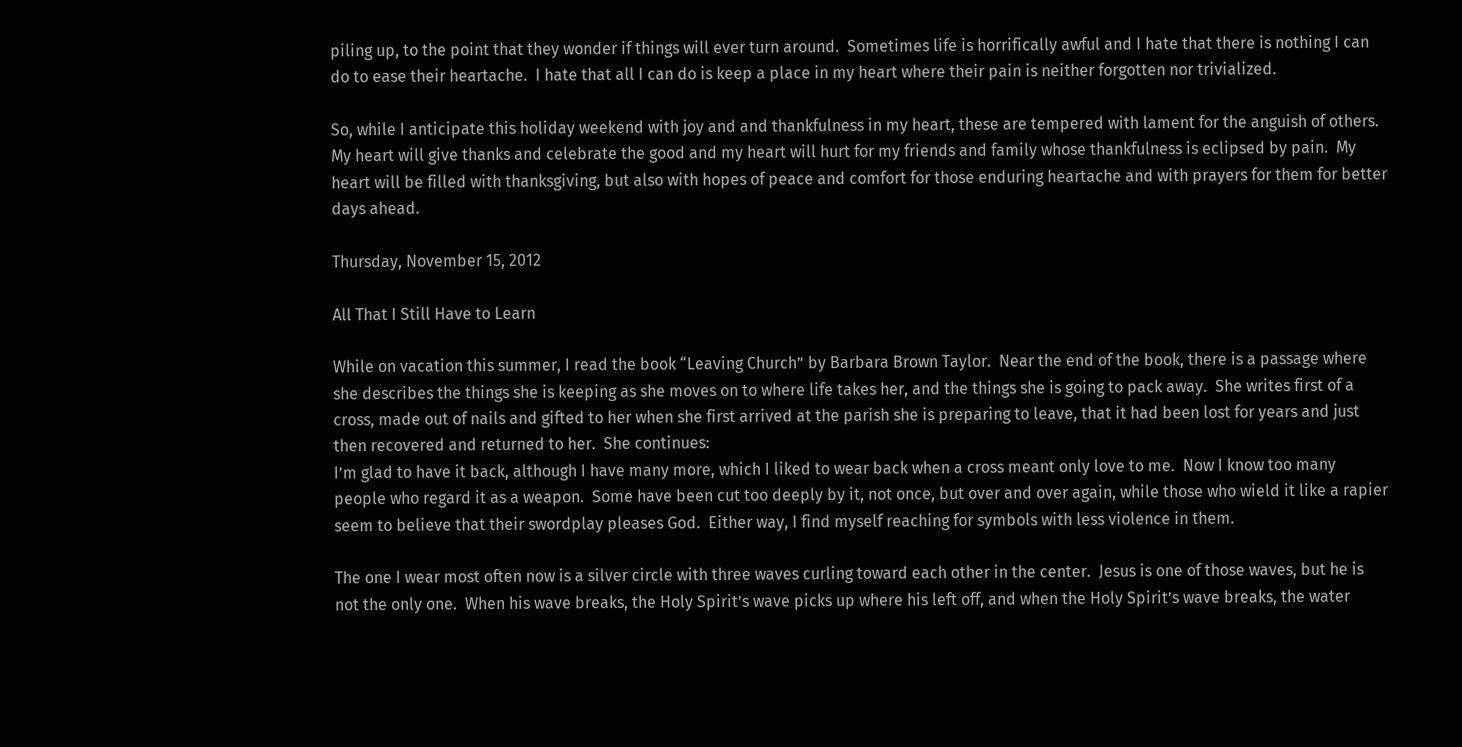piling up, to the point that they wonder if things will ever turn around.  Sometimes life is horrifically awful and I hate that there is nothing I can do to ease their heartache.  I hate that all I can do is keep a place in my heart where their pain is neither forgotten nor trivialized.

So, while I anticipate this holiday weekend with joy and and thankfulness in my heart, these are tempered with lament for the anguish of others. My heart will give thanks and celebrate the good and my heart will hurt for my friends and family whose thankfulness is eclipsed by pain.  My heart will be filled with thanksgiving, but also with hopes of peace and comfort for those enduring heartache and with prayers for them for better days ahead.

Thursday, November 15, 2012

All That I Still Have to Learn

While on vacation this summer, I read the book “Leaving Church” by Barbara Brown Taylor.  Near the end of the book, there is a passage where she describes the things she is keeping as she moves on to where life takes her, and the things she is going to pack away.  She writes first of a cross, made out of nails and gifted to her when she first arrived at the parish she is preparing to leave, that it had been lost for years and just then recovered and returned to her.  She continues:
I’m glad to have it back, although I have many more, which I liked to wear back when a cross meant only love to me.  Now I know too many people who regard it as a weapon.  Some have been cut too deeply by it, not once, but over and over again, while those who wield it like a rapier seem to believe that their swordplay pleases God.  Either way, I find myself reaching for symbols with less violence in them.

The one I wear most often now is a silver circle with three waves curling toward each other in the center.  Jesus is one of those waves, but he is not the only one.  When his wave breaks, the Holy Spirit’s wave picks up where his left off, and when the Holy Spirit’s wave breaks, the water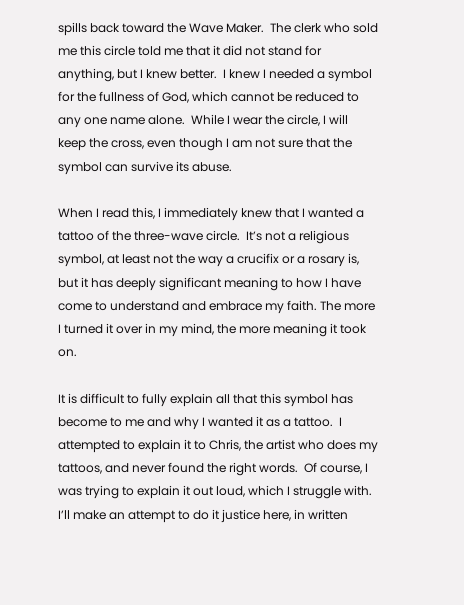spills back toward the Wave Maker.  The clerk who sold me this circle told me that it did not stand for anything, but I knew better.  I knew I needed a symbol for the fullness of God, which cannot be reduced to any one name alone.  While I wear the circle, I will keep the cross, even though I am not sure that the symbol can survive its abuse.

When I read this, I immediately knew that I wanted a tattoo of the three-wave circle.  It’s not a religious symbol, at least not the way a crucifix or a rosary is, but it has deeply significant meaning to how I have come to understand and embrace my faith. The more I turned it over in my mind, the more meaning it took on.

It is difficult to fully explain all that this symbol has become to me and why I wanted it as a tattoo.  I attempted to explain it to Chris, the artist who does my tattoos, and never found the right words.  Of course, I was trying to explain it out loud, which I struggle with.  I’ll make an attempt to do it justice here, in written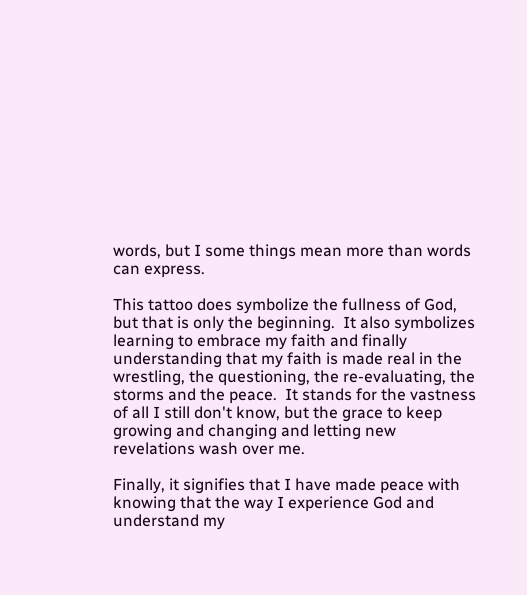words, but I some things mean more than words can express.

This tattoo does symbolize the fullness of God, but that is only the beginning.  It also symbolizes learning to embrace my faith and finally understanding that my faith is made real in the wrestling, the questioning, the re-evaluating, the storms and the peace.  It stands for the vastness of all I still don't know, but the grace to keep growing and changing and letting new revelations wash over me.

Finally, it signifies that I have made peace with knowing that the way I experience God and understand my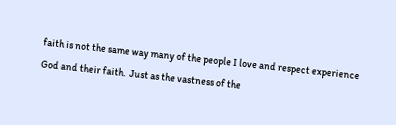faith is not the same way many of the people I love and respect experience God and their faith.  Just as the vastness of the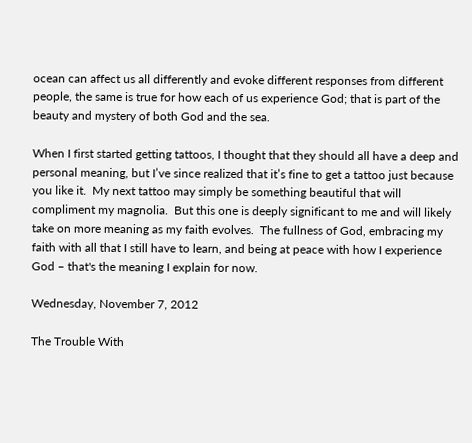ocean can affect us all differently and evoke different responses from different people, the same is true for how each of us experience God; that is part of the beauty and mystery of both God and the sea.

When I first started getting tattoos, I thought that they should all have a deep and personal meaning, but I’ve since realized that it’s fine to get a tattoo just because you like it.  My next tattoo may simply be something beautiful that will compliment my magnolia.  But this one is deeply significant to me and will likely take on more meaning as my faith evolves.  The fullness of God, embracing my faith with all that I still have to learn, and being at peace with how I experience God – that's the meaning I explain for now.

Wednesday, November 7, 2012

The Trouble With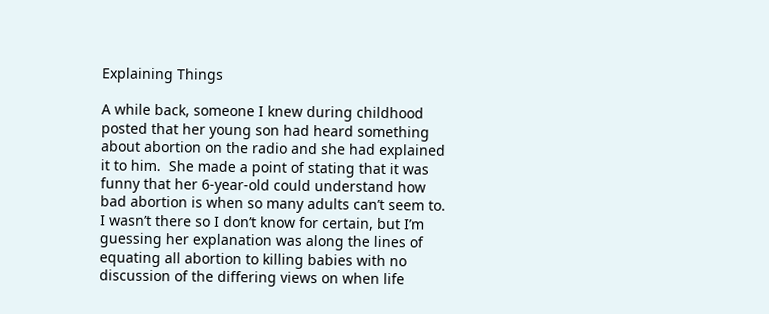Explaining Things

A while back, someone I knew during childhood posted that her young son had heard something about abortion on the radio and she had explained it to him.  She made a point of stating that it was funny that her 6-year-old could understand how bad abortion is when so many adults can’t seem to.  I wasn’t there so I don’t know for certain, but I’m guessing her explanation was along the lines of equating all abortion to killing babies with no discussion of the differing views on when life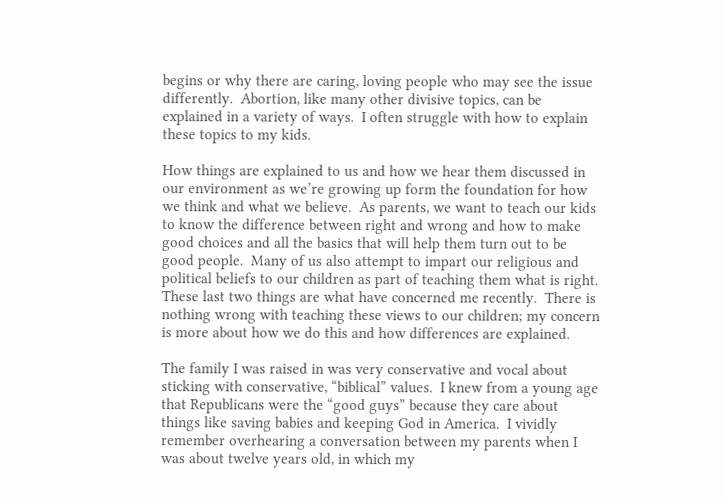begins or why there are caring, loving people who may see the issue differently.  Abortion, like many other divisive topics, can be explained in a variety of ways.  I often struggle with how to explain these topics to my kids.

How things are explained to us and how we hear them discussed in our environment as we’re growing up form the foundation for how we think and what we believe.  As parents, we want to teach our kids to know the difference between right and wrong and how to make good choices and all the basics that will help them turn out to be good people.  Many of us also attempt to impart our religious and political beliefs to our children as part of teaching them what is right.  These last two things are what have concerned me recently.  There is nothing wrong with teaching these views to our children; my concern is more about how we do this and how differences are explained.

The family I was raised in was very conservative and vocal about sticking with conservative, “biblical” values.  I knew from a young age that Republicans were the “good guys” because they care about things like saving babies and keeping God in America.  I vividly remember overhearing a conversation between my parents when I was about twelve years old, in which my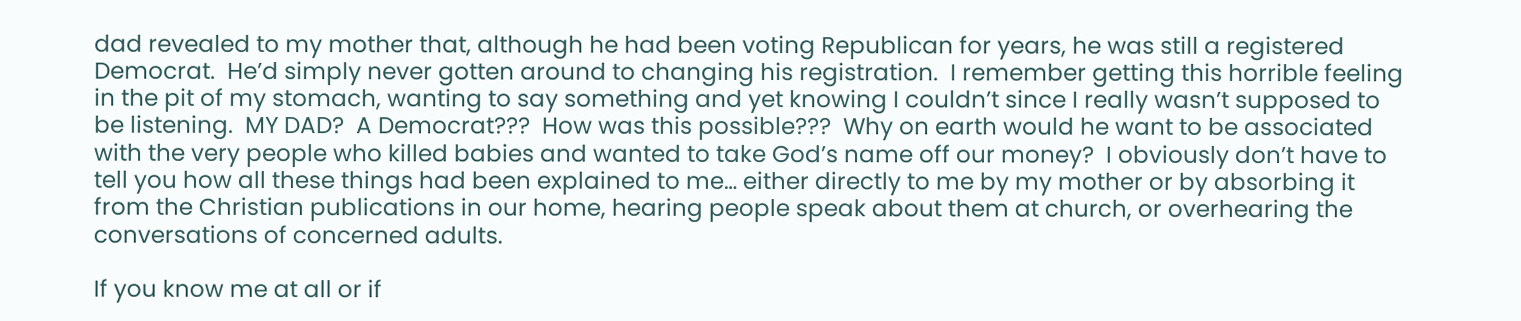dad revealed to my mother that, although he had been voting Republican for years, he was still a registered Democrat.  He’d simply never gotten around to changing his registration.  I remember getting this horrible feeling in the pit of my stomach, wanting to say something and yet knowing I couldn’t since I really wasn’t supposed to be listening.  MY DAD?  A Democrat???  How was this possible???  Why on earth would he want to be associated with the very people who killed babies and wanted to take God’s name off our money?  I obviously don’t have to tell you how all these things had been explained to me… either directly to me by my mother or by absorbing it from the Christian publications in our home, hearing people speak about them at church, or overhearing the conversations of concerned adults.

If you know me at all or if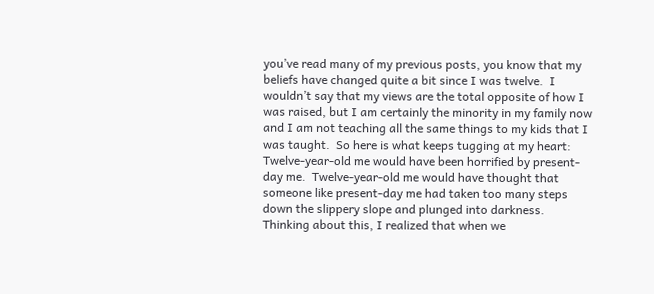you’ve read many of my previous posts, you know that my beliefs have changed quite a bit since I was twelve.  I wouldn’t say that my views are the total opposite of how I was raised, but I am certainly the minority in my family now and I am not teaching all the same things to my kids that I was taught.  So here is what keeps tugging at my heart: Twelve-year-old me would have been horrified by present-day me.  Twelve-year-old me would have thought that someone like present-day me had taken too many steps down the slippery slope and plunged into darkness.  Thinking about this, I realized that when we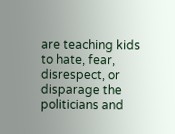are teaching kids to hate, fear, disrespect, or disparage the politicians and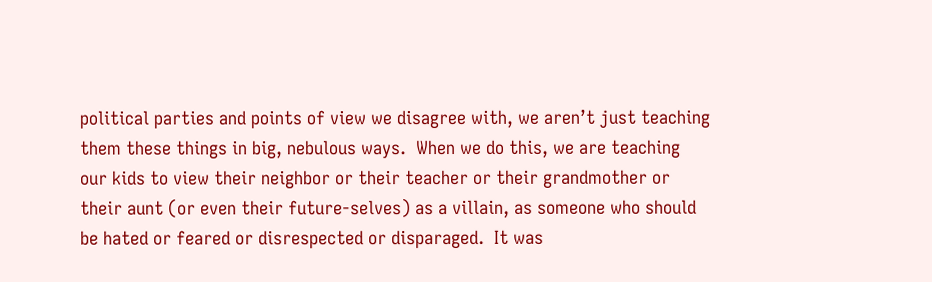political parties and points of view we disagree with, we aren’t just teaching them these things in big, nebulous ways.  When we do this, we are teaching our kids to view their neighbor or their teacher or their grandmother or their aunt (or even their future-selves) as a villain, as someone who should be hated or feared or disrespected or disparaged.  It was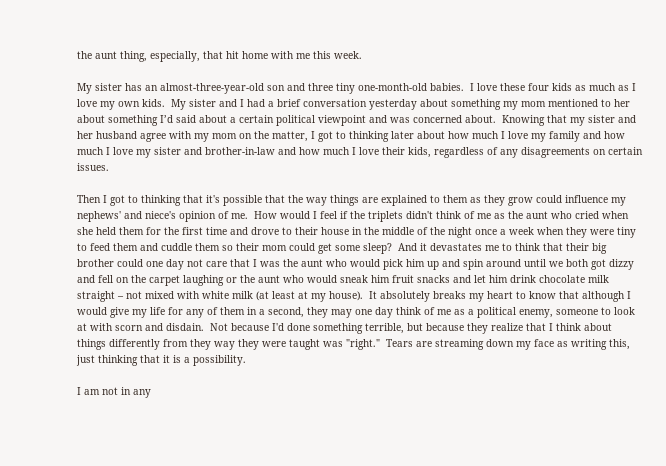the aunt thing, especially, that hit home with me this week.

My sister has an almost-three-year-old son and three tiny one-month-old babies.  I love these four kids as much as I love my own kids.  My sister and I had a brief conversation yesterday about something my mom mentioned to her about something I’d said about a certain political viewpoint and was concerned about.  Knowing that my sister and her husband agree with my mom on the matter, I got to thinking later about how much I love my family and how much I love my sister and brother-in-law and how much I love their kids, regardless of any disagreements on certain issues.

Then I got to thinking that it's possible that the way things are explained to them as they grow could influence my nephews' and niece's opinion of me.  How would I feel if the triplets didn't think of me as the aunt who cried when she held them for the first time and drove to their house in the middle of the night once a week when they were tiny to feed them and cuddle them so their mom could get some sleep?  And it devastates me to think that their big brother could one day not care that I was the aunt who would pick him up and spin around until we both got dizzy and fell on the carpet laughing or the aunt who would sneak him fruit snacks and let him drink chocolate milk straight – not mixed with white milk (at least at my house).  It absolutely breaks my heart to know that although I would give my life for any of them in a second, they may one day think of me as a political enemy, someone to look at with scorn and disdain.  Not because I'd done something terrible, but because they realize that I think about things differently from they way they were taught was "right."  Tears are streaming down my face as writing this, just thinking that it is a possibility.

I am not in any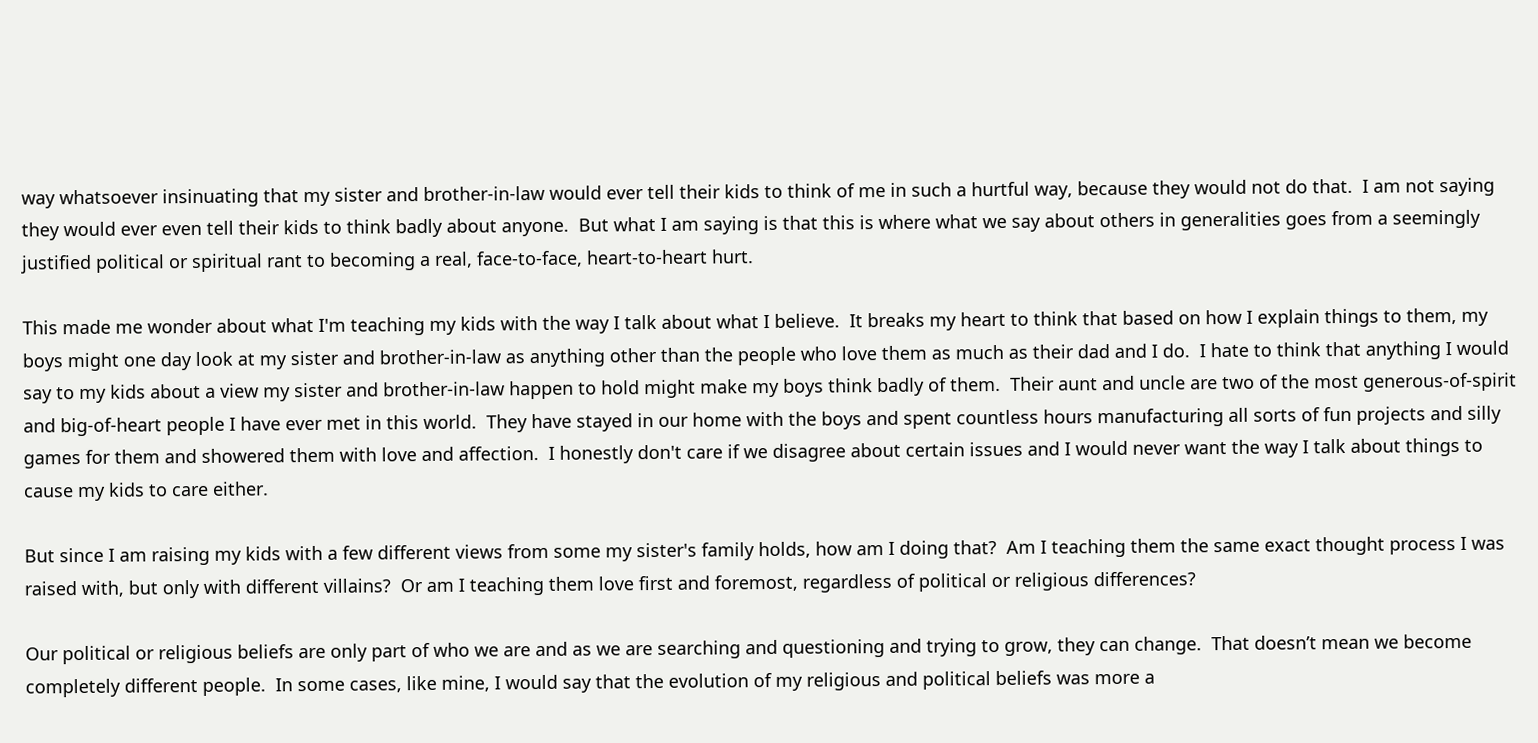way whatsoever insinuating that my sister and brother-in-law would ever tell their kids to think of me in such a hurtful way, because they would not do that.  I am not saying they would ever even tell their kids to think badly about anyone.  But what I am saying is that this is where what we say about others in generalities goes from a seemingly justified political or spiritual rant to becoming a real, face-to-face, heart-to-heart hurt.

This made me wonder about what I'm teaching my kids with the way I talk about what I believe.  It breaks my heart to think that based on how I explain things to them, my boys might one day look at my sister and brother-in-law as anything other than the people who love them as much as their dad and I do.  I hate to think that anything I would say to my kids about a view my sister and brother-in-law happen to hold might make my boys think badly of them.  Their aunt and uncle are two of the most generous-of-spirit and big-of-heart people I have ever met in this world.  They have stayed in our home with the boys and spent countless hours manufacturing all sorts of fun projects and silly games for them and showered them with love and affection.  I honestly don't care if we disagree about certain issues and I would never want the way I talk about things to cause my kids to care either.

But since I am raising my kids with a few different views from some my sister's family holds, how am I doing that?  Am I teaching them the same exact thought process I was raised with, but only with different villains?  Or am I teaching them love first and foremost, regardless of political or religious differences?

Our political or religious beliefs are only part of who we are and as we are searching and questioning and trying to grow, they can change.  That doesn’t mean we become completely different people.  In some cases, like mine, I would say that the evolution of my religious and political beliefs was more a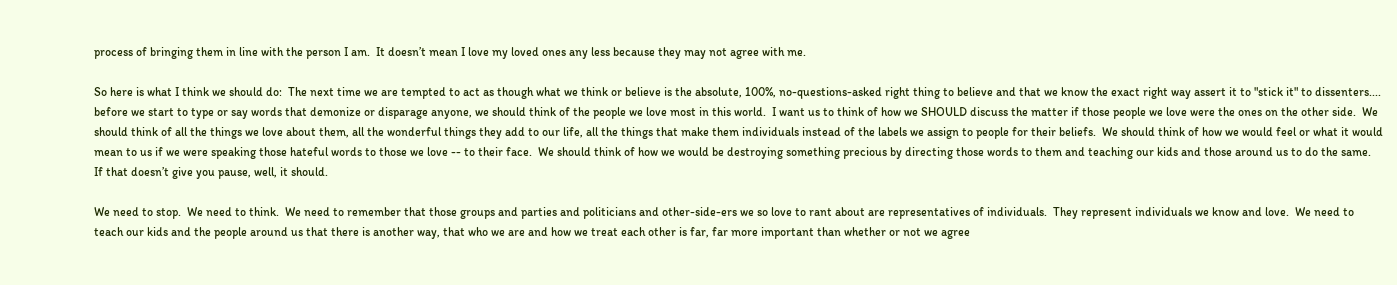process of bringing them in line with the person I am.  It doesn’t mean I love my loved ones any less because they may not agree with me.

So here is what I think we should do:  The next time we are tempted to act as though what we think or believe is the absolute, 100%, no-questions-asked right thing to believe and that we know the exact right way assert it to "stick it" to dissenters.... before we start to type or say words that demonize or disparage anyone, we should think of the people we love most in this world.  I want us to think of how we SHOULD discuss the matter if those people we love were the ones on the other side.  We should think of all the things we love about them, all the wonderful things they add to our life, all the things that make them individuals instead of the labels we assign to people for their beliefs.  We should think of how we would feel or what it would mean to us if we were speaking those hateful words to those we love -- to their face.  We should think of how we would be destroying something precious by directing those words to them and teaching our kids and those around us to do the same.  If that doesn’t give you pause, well, it should.

We need to stop.  We need to think.  We need to remember that those groups and parties and politicians and other-side-ers we so love to rant about are representatives of individuals.  They represent individuals we know and love.  We need to teach our kids and the people around us that there is another way, that who we are and how we treat each other is far, far more important than whether or not we agree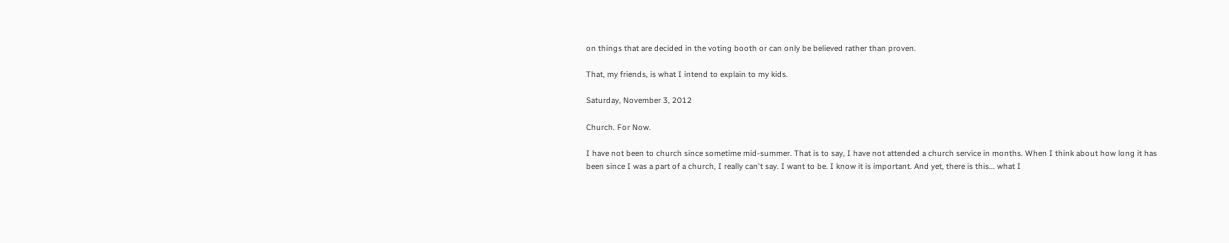on things that are decided in the voting booth or can only be believed rather than proven.

That, my friends, is what I intend to explain to my kids.

Saturday, November 3, 2012

Church. For Now.

I have not been to church since sometime mid-summer. That is to say, I have not attended a church service in months. When I think about how long it has been since I was a part of a church, I really can't say. I want to be. I know it is important. And yet, there is this... what I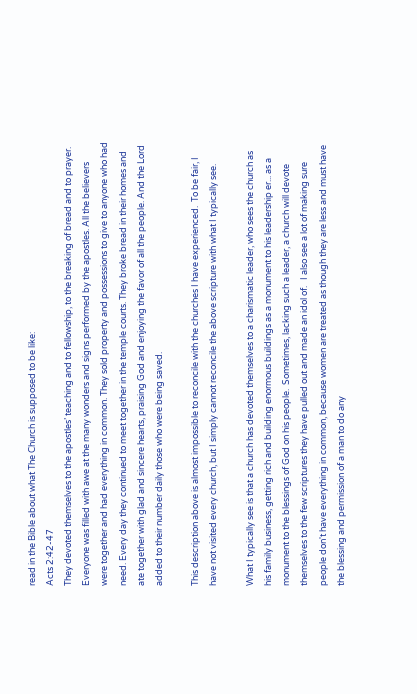read in the Bible about what The Church is supposed to be like:
Acts 2:42-47
They devoted themselves to the apostles’ teaching and to fellowship, to the breaking of bread and to prayer. Everyone was filled with awe at the many wonders and signs performed by the apostles. All the believers were together and had everything in common. They sold property and possessions to give to anyone who had need. Every day they continued to meet together in the temple courts. They broke bread in their homes and ate together with glad and sincere hearts, praising God and enjoying the favor of all the people. And the Lord added to their number daily those who were being saved.

This description above is almost impossible to reconcile with the churches I have experienced.  To be fair, I have not visited every church, but I simply cannot reconcile the above scripture with what I typically see.

What I typically see is that a church has devoted themselves to a charismatic leader, who sees the church as his family business, getting rich and building enormous buildings as a monument to his leadership er... as a monument to the blessings of God on his people.  Sometimes, lacking such a leader, a church will devote themselves to the few scriptures they have pulled out and made an idol of.   I also see a lot of making sure people don't have everything in common, because women are treated as though they are less and must have the blessing and permission of a man to do any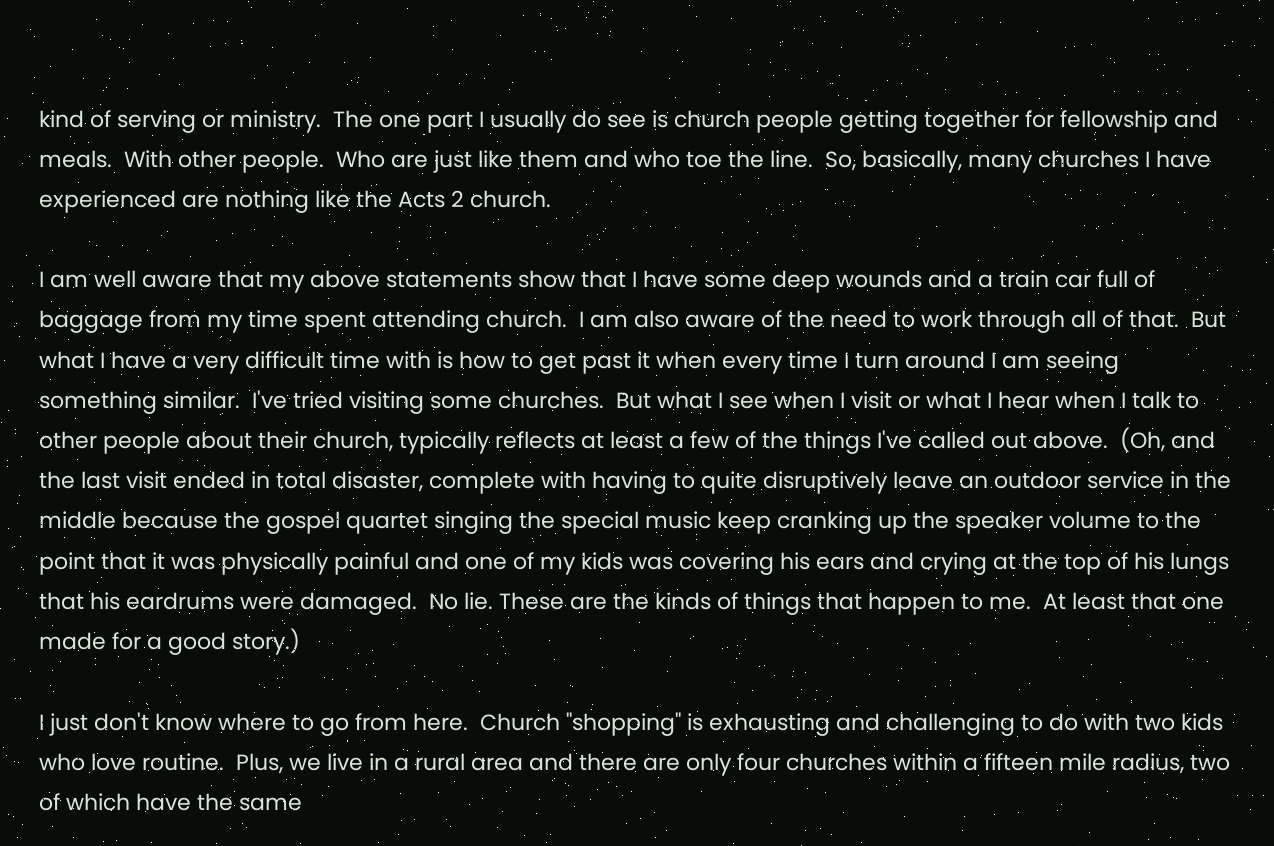kind of serving or ministry.  The one part I usually do see is church people getting together for fellowship and meals.  With other people.  Who are just like them and who toe the line.  So, basically, many churches I have experienced are nothing like the Acts 2 church.

I am well aware that my above statements show that I have some deep wounds and a train car full of baggage from my time spent attending church.  I am also aware of the need to work through all of that.  But what I have a very difficult time with is how to get past it when every time I turn around I am seeing something similar.  I've tried visiting some churches.  But what I see when I visit or what I hear when I talk to other people about their church, typically reflects at least a few of the things I've called out above.  (Oh, and the last visit ended in total disaster, complete with having to quite disruptively leave an outdoor service in the middle because the gospel quartet singing the special music keep cranking up the speaker volume to the point that it was physically painful and one of my kids was covering his ears and crying at the top of his lungs that his eardrums were damaged.  No lie. These are the kinds of things that happen to me.  At least that one made for a good story.)

I just don't know where to go from here.  Church "shopping" is exhausting and challenging to do with two kids who love routine.  Plus, we live in a rural area and there are only four churches within a fifteen mile radius, two of which have the same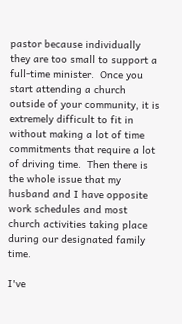pastor because individually they are too small to support a full-time minister.  Once you start attending a church outside of your community, it is extremely difficult to fit in without making a lot of time commitments that require a lot of driving time.  Then there is the whole issue that my husband and I have opposite work schedules and most church activities taking place during our designated family time.

I've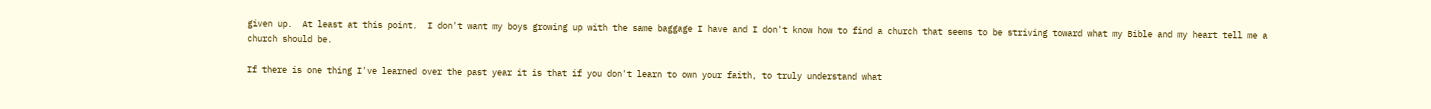given up.  At least at this point.  I don't want my boys growing up with the same baggage I have and I don't know how to find a church that seems to be striving toward what my Bible and my heart tell me a church should be.

If there is one thing I've learned over the past year it is that if you don't learn to own your faith, to truly understand what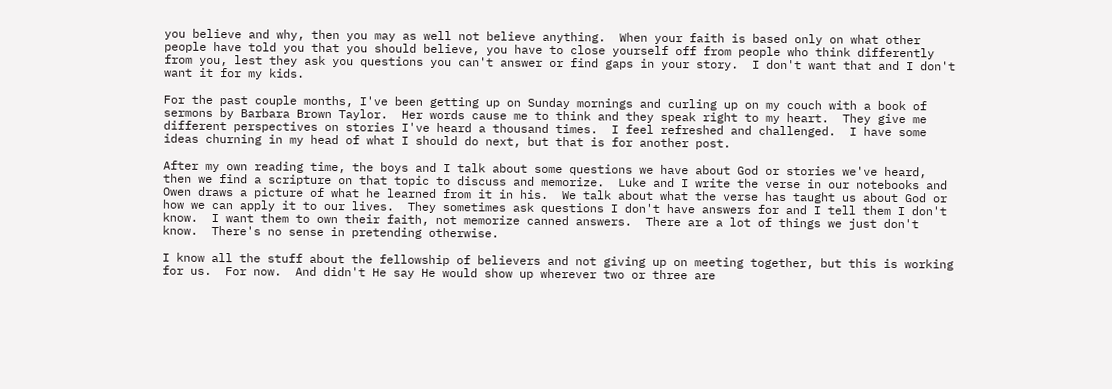you believe and why, then you may as well not believe anything.  When your faith is based only on what other people have told you that you should believe, you have to close yourself off from people who think differently from you, lest they ask you questions you can't answer or find gaps in your story.  I don't want that and I don't want it for my kids.

For the past couple months, I've been getting up on Sunday mornings and curling up on my couch with a book of sermons by Barbara Brown Taylor.  Her words cause me to think and they speak right to my heart.  They give me different perspectives on stories I've heard a thousand times.  I feel refreshed and challenged.  I have some ideas churning in my head of what I should do next, but that is for another post.

After my own reading time, the boys and I talk about some questions we have about God or stories we've heard, then we find a scripture on that topic to discuss and memorize.  Luke and I write the verse in our notebooks and Owen draws a picture of what he learned from it in his.  We talk about what the verse has taught us about God or how we can apply it to our lives.  They sometimes ask questions I don't have answers for and I tell them I don't know.  I want them to own their faith, not memorize canned answers.  There are a lot of things we just don't know.  There's no sense in pretending otherwise.

I know all the stuff about the fellowship of believers and not giving up on meeting together, but this is working for us.  For now.  And didn't He say He would show up wherever two or three are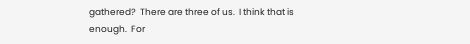gathered?  There are three of us.  I think that is enough.  For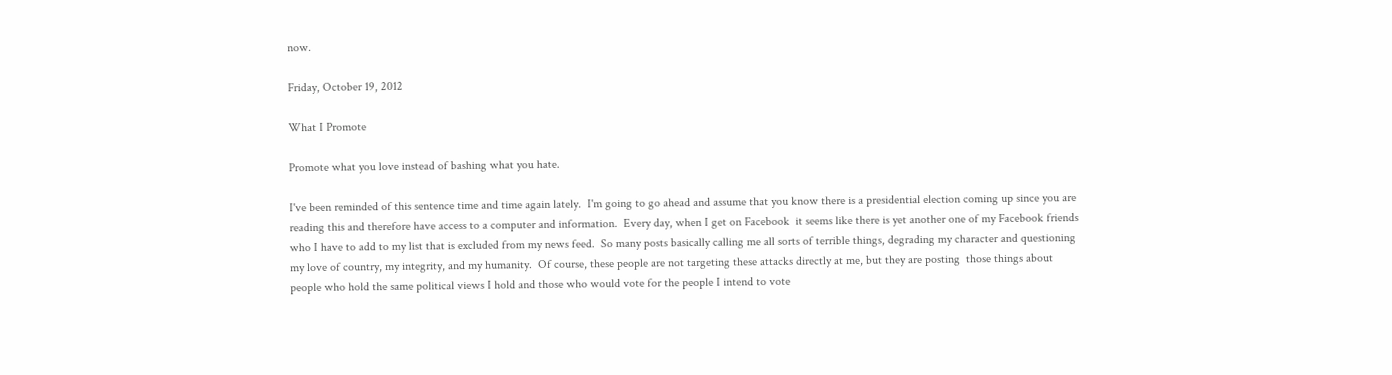now.

Friday, October 19, 2012

What I Promote

Promote what you love instead of bashing what you hate.

I've been reminded of this sentence time and time again lately.  I'm going to go ahead and assume that you know there is a presidential election coming up since you are reading this and therefore have access to a computer and information.  Every day, when I get on Facebook  it seems like there is yet another one of my Facebook friends who I have to add to my list that is excluded from my news feed.  So many posts basically calling me all sorts of terrible things, degrading my character and questioning my love of country, my integrity, and my humanity.  Of course, these people are not targeting these attacks directly at me, but they are posting  those things about people who hold the same political views I hold and those who would vote for the people I intend to vote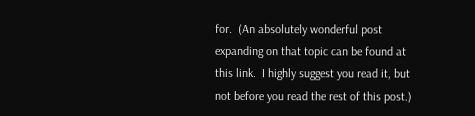for.  (An absolutely wonderful post expanding on that topic can be found at this link.  I highly suggest you read it, but not before you read the rest of this post.)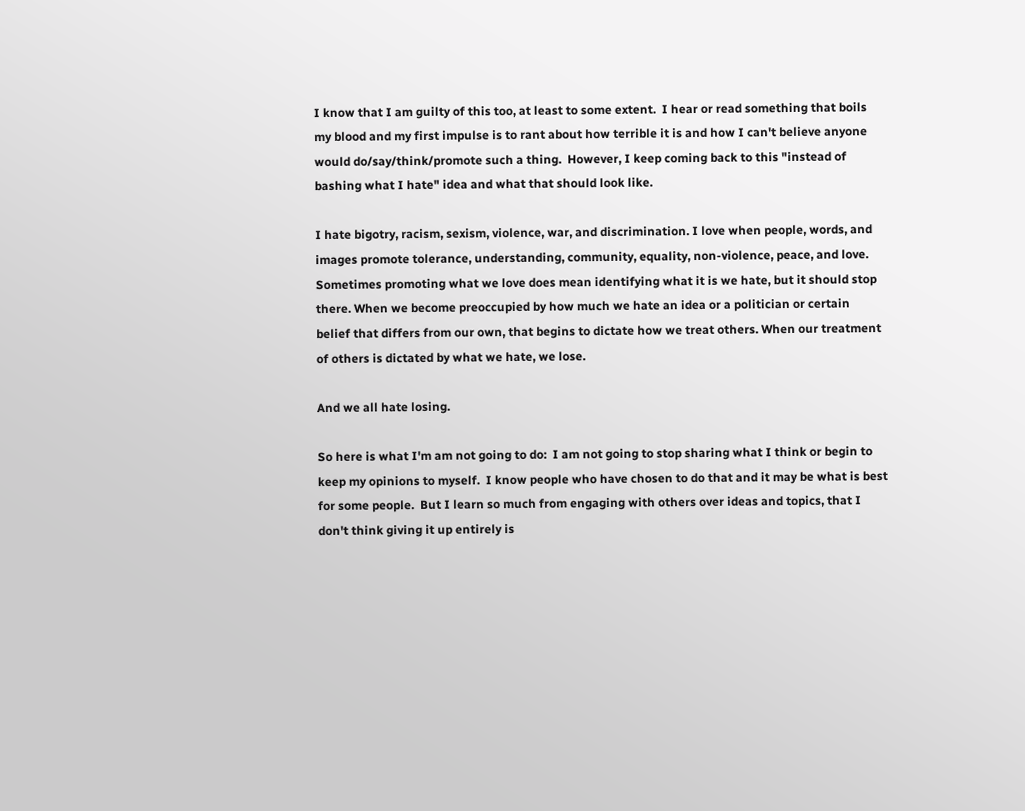I know that I am guilty of this too, at least to some extent.  I hear or read something that boils my blood and my first impulse is to rant about how terrible it is and how I can't believe anyone would do/say/think/promote such a thing.  However, I keep coming back to this "instead of bashing what I hate" idea and what that should look like.

I hate bigotry, racism, sexism, violence, war, and discrimination. I love when people, words, and images promote tolerance, understanding, community, equality, non-violence, peace, and love. Sometimes promoting what we love does mean identifying what it is we hate, but it should stop there. When we become preoccupied by how much we hate an idea or a politician or certain belief that differs from our own, that begins to dictate how we treat others. When our treatment of others is dictated by what we hate, we lose.

And we all hate losing.

So here is what I'm am not going to do:  I am not going to stop sharing what I think or begin to keep my opinions to myself.  I know people who have chosen to do that and it may be what is best for some people.  But I learn so much from engaging with others over ideas and topics, that I don't think giving it up entirely is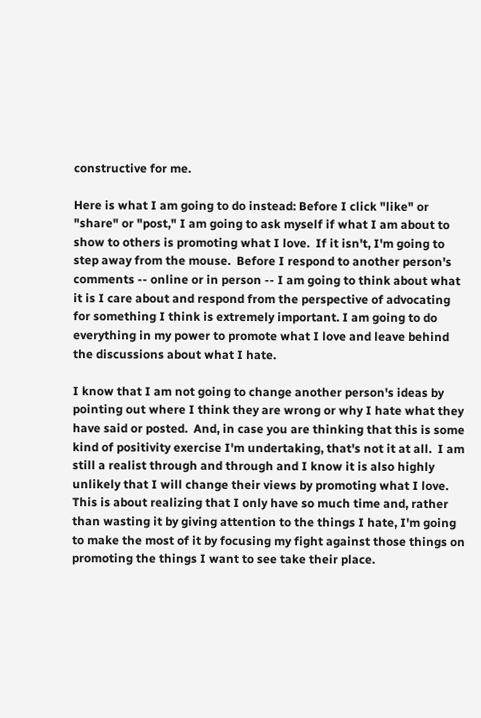constructive for me.

Here is what I am going to do instead: Before I click "like" or "share" or "post," I am going to ask myself if what I am about to show to others is promoting what I love.  If it isn't, I'm going to step away from the mouse.  Before I respond to another person's comments -- online or in person -- I am going to think about what it is I care about and respond from the perspective of advocating for something I think is extremely important. I am going to do everything in my power to promote what I love and leave behind the discussions about what I hate.

I know that I am not going to change another person's ideas by pointing out where I think they are wrong or why I hate what they have said or posted.  And, in case you are thinking that this is some kind of positivity exercise I'm undertaking, that's not it at all.  I am still a realist through and through and I know it is also highly unlikely that I will change their views by promoting what I love.  This is about realizing that I only have so much time and, rather than wasting it by giving attention to the things I hate, I'm going to make the most of it by focusing my fight against those things on promoting the things I want to see take their place.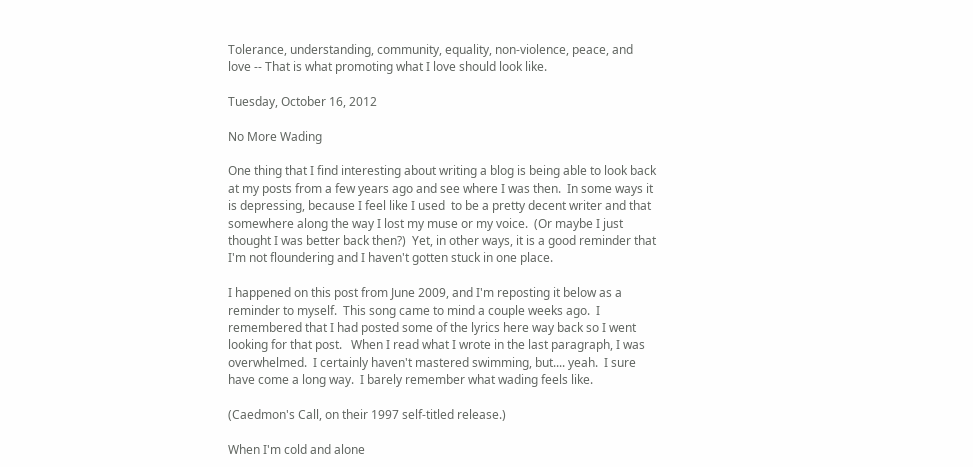Tolerance, understanding, community, equality, non-violence, peace, and love -- That is what promoting what I love should look like.

Tuesday, October 16, 2012

No More Wading

One thing that I find interesting about writing a blog is being able to look back at my posts from a few years ago and see where I was then.  In some ways it is depressing, because I feel like I used  to be a pretty decent writer and that somewhere along the way I lost my muse or my voice.  (Or maybe I just thought I was better back then?)  Yet, in other ways, it is a good reminder that I'm not floundering and I haven't gotten stuck in one place.

I happened on this post from June 2009, and I'm reposting it below as a reminder to myself.  This song came to mind a couple weeks ago.  I remembered that I had posted some of the lyrics here way back so I went looking for that post.   When I read what I wrote in the last paragraph, I was overwhelmed.  I certainly haven't mastered swimming, but.... yeah.  I sure have come a long way.  I barely remember what wading feels like.

(Caedmon's Call, on their 1997 self-titled release.)

When I'm cold and alone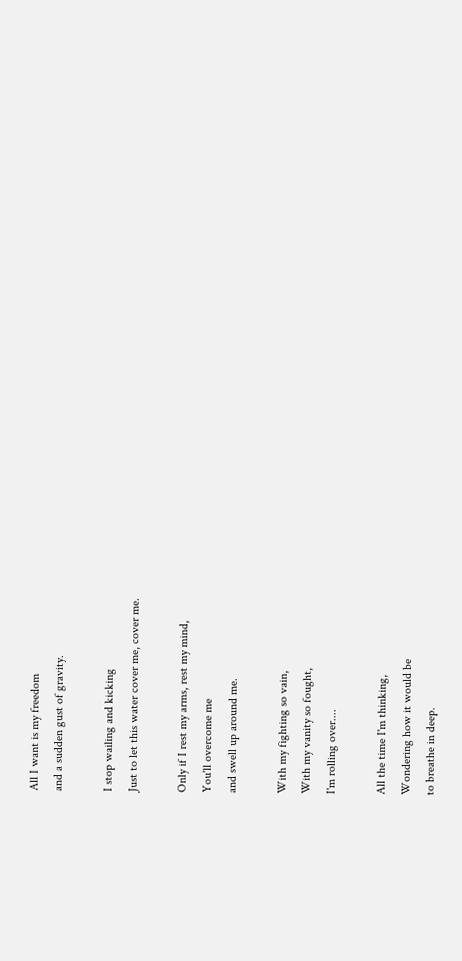All I want is my freedom
and a sudden gust of gravity.

I stop wailing and kicking
Just to let this water cover me, cover me.

Only if I rest my arms, rest my mind,
You'll overcome me
and swell up around me.

With my fighting so vain,
With my vanity so fought,
I'm rolling over....

All the time I'm thinking,
Wondering how it would be
to breathe in deep.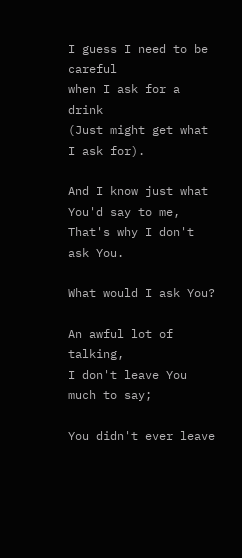I guess I need to be careful
when I ask for a drink
(Just might get what I ask for).

And I know just what
You'd say to me,
That's why I don't ask You.

What would I ask You?

An awful lot of talking,
I don't leave You much to say;

You didn't ever leave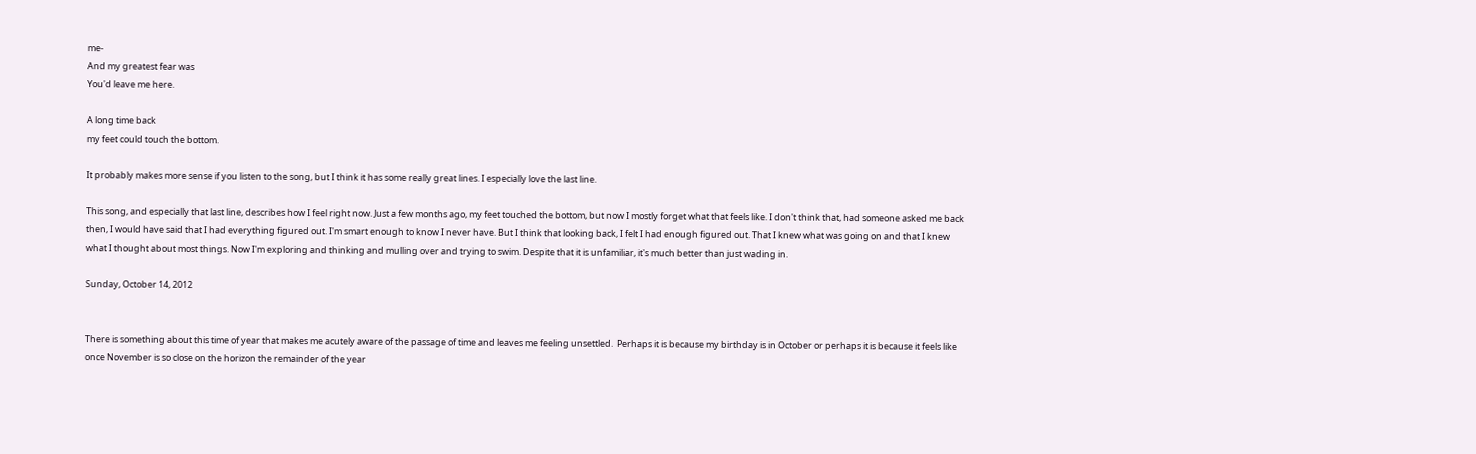me-
And my greatest fear was
You'd leave me here.

A long time back
my feet could touch the bottom.

It probably makes more sense if you listen to the song, but I think it has some really great lines. I especially love the last line.

This song, and especially that last line, describes how I feel right now. Just a few months ago, my feet touched the bottom, but now I mostly forget what that feels like. I don't think that, had someone asked me back then, I would have said that I had everything figured out. I'm smart enough to know I never have. But I think that looking back, I felt I had enough figured out. That I knew what was going on and that I knew what I thought about most things. Now I'm exploring and thinking and mulling over and trying to swim. Despite that it is unfamiliar, it's much better than just wading in.

Sunday, October 14, 2012


There is something about this time of year that makes me acutely aware of the passage of time and leaves me feeling unsettled.  Perhaps it is because my birthday is in October or perhaps it is because it feels like once November is so close on the horizon the remainder of the year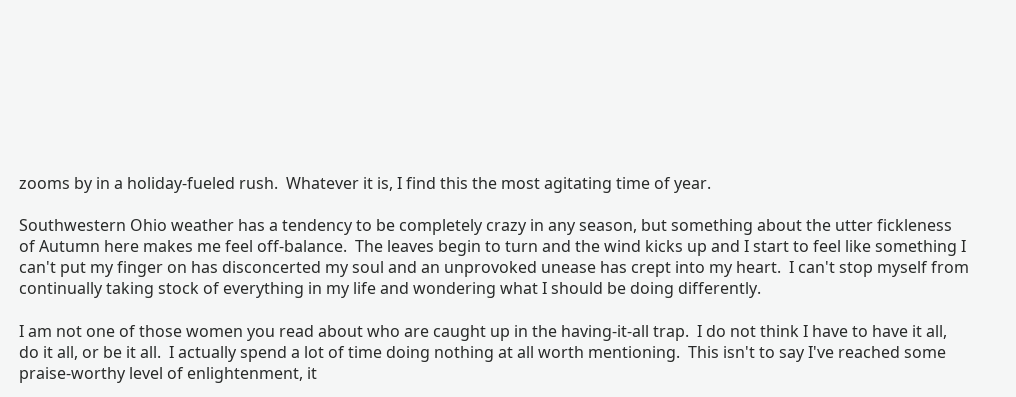zooms by in a holiday-fueled rush.  Whatever it is, I find this the most agitating time of year.

Southwestern Ohio weather has a tendency to be completely crazy in any season, but something about the utter fickleness of Autumn here makes me feel off-balance.  The leaves begin to turn and the wind kicks up and I start to feel like something I can't put my finger on has disconcerted my soul and an unprovoked unease has crept into my heart.  I can't stop myself from continually taking stock of everything in my life and wondering what I should be doing differently.

I am not one of those women you read about who are caught up in the having-it-all trap.  I do not think I have to have it all, do it all, or be it all.  I actually spend a lot of time doing nothing at all worth mentioning.  This isn't to say I've reached some praise-worthy level of enlightenment, it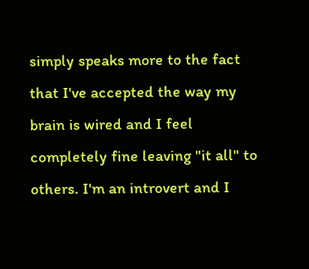simply speaks more to the fact that I've accepted the way my brain is wired and I feel completely fine leaving "it all" to others. I'm an introvert and I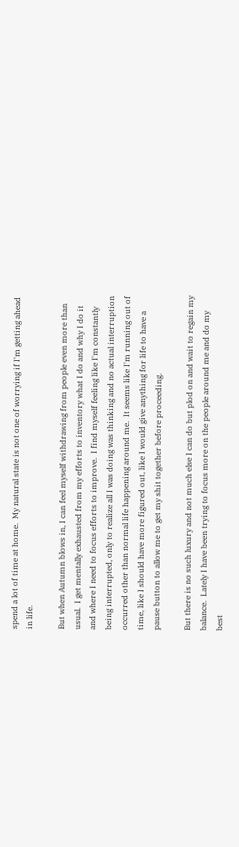spend a lot of time at home.  My natural state is not one of worrying if I'm getting ahead in life.

But when Autumn blows in, I can feel myself withdrawing from people even more than usual.  I get mentally exhausted from my efforts to inventory what I do and why I do it and where I need to focus efforts to improve.  I find myself feeling like I'm constantly being interrupted, only to realize all I was doing was thinking and no actual interruption occurred other than normal life happening around me.  It seems like I'm running out of time, like I should have more figured out, like I would give anything for life to have a pause button to allow me to get my shit together before proceeding.

But there is no such luxury and not much else I can do but plod on and wait to regain my balance.  Lately I have been trying to focus more on the people around me and do my best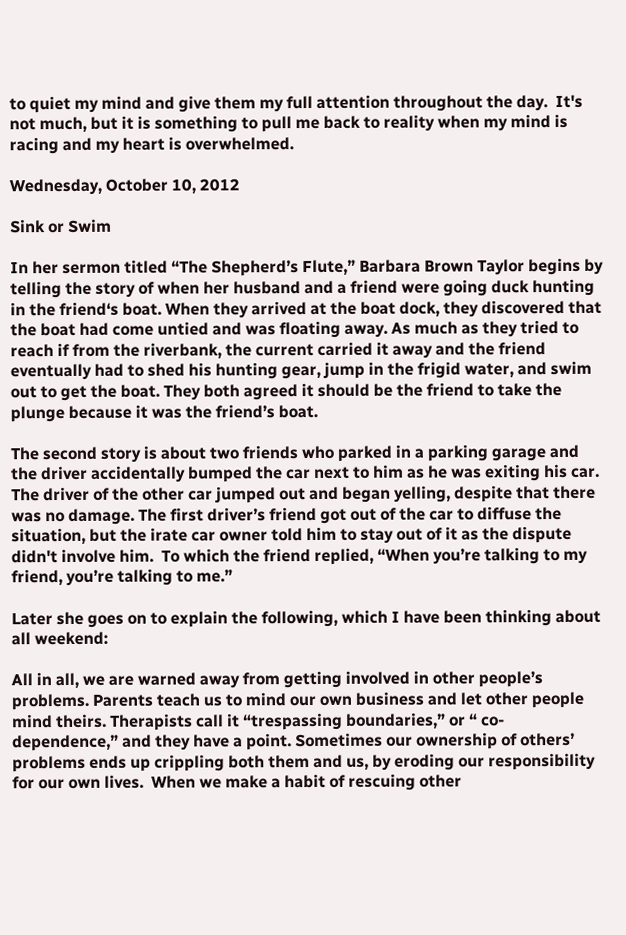to quiet my mind and give them my full attention throughout the day.  It's not much, but it is something to pull me back to reality when my mind is racing and my heart is overwhelmed.

Wednesday, October 10, 2012

Sink or Swim

In her sermon titled “The Shepherd’s Flute,” Barbara Brown Taylor begins by telling the story of when her husband and a friend were going duck hunting in the friend‘s boat. When they arrived at the boat dock, they discovered that the boat had come untied and was floating away. As much as they tried to reach if from the riverbank, the current carried it away and the friend eventually had to shed his hunting gear, jump in the frigid water, and swim out to get the boat. They both agreed it should be the friend to take the plunge because it was the friend’s boat.

The second story is about two friends who parked in a parking garage and the driver accidentally bumped the car next to him as he was exiting his car. The driver of the other car jumped out and began yelling, despite that there was no damage. The first driver’s friend got out of the car to diffuse the situation, but the irate car owner told him to stay out of it as the dispute didn't involve him.  To which the friend replied, “When you’re talking to my friend, you’re talking to me.”

Later she goes on to explain the following, which I have been thinking about all weekend:

All in all, we are warned away from getting involved in other people’s problems. Parents teach us to mind our own business and let other people mind theirs. Therapists call it “trespassing boundaries,” or “ co-dependence,” and they have a point. Sometimes our ownership of others’ problems ends up crippling both them and us, by eroding our responsibility for our own lives.  When we make a habit of rescuing other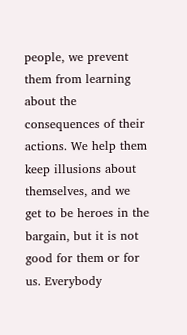people, we prevent them from learning about the consequences of their actions. We help them keep illusions about themselves, and we get to be heroes in the bargain, but it is not good for them or for us. Everybody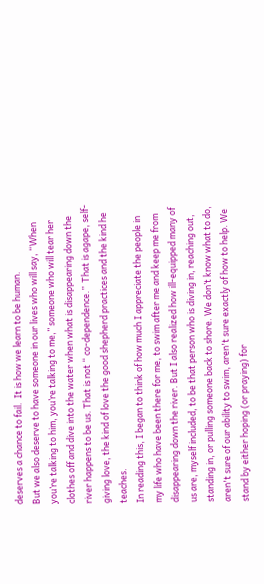deserves a chance to fail.  It is how we learn to be human.
But we also deserve to have someone in our lives who will say, “When you’re talking to him, you’re talking to me,” someone who will tear her clothes off and dive into the water when what is disappearing down the river happens to be us. That is not “ co-dependence.”  That is agape, self-giving love, the kind of love the good shepherd practices and the kind he teaches.
In reading this, I began to think of how much I appreciate the people in my life who have been there for me, to swim after me and keep me from disappearing down the river. But I also realized how ill-equipped many of us are, myself included, to be that person who is diving in, reaching out, standing in, or pulling someone back to shore. We don’t know what to do, aren't sure of our ability to swim, aren't sure exactly of how to help. We stand by either hoping (or praying) for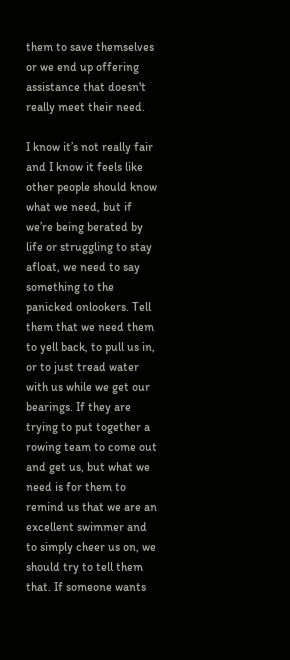them to save themselves or we end up offering assistance that doesn't really meet their need.

I know it’s not really fair and I know it feels like other people should know what we need, but if we’re being berated by life or struggling to stay afloat, we need to say something to the panicked onlookers. Tell them that we need them to yell back, to pull us in, or to just tread water with us while we get our bearings. If they are trying to put together a rowing team to come out and get us, but what we need is for them to remind us that we are an excellent swimmer and to simply cheer us on, we should try to tell them that. If someone wants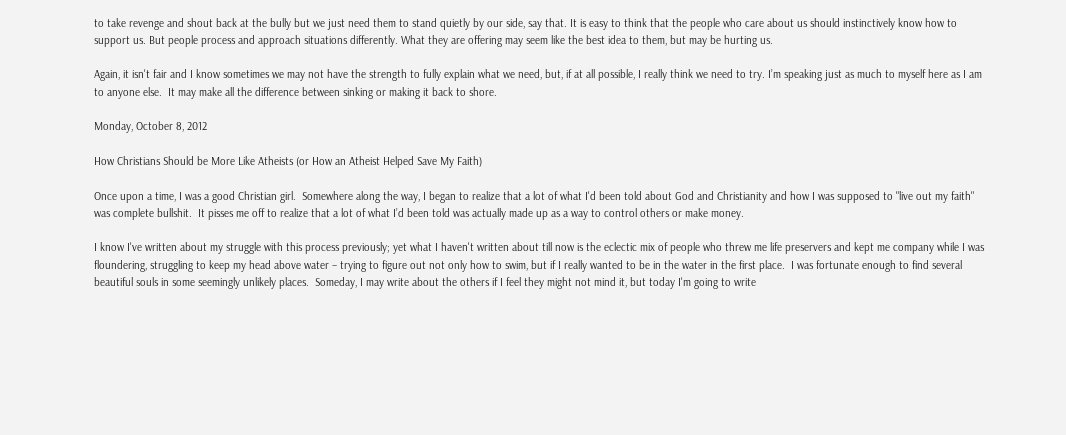to take revenge and shout back at the bully but we just need them to stand quietly by our side, say that. It is easy to think that the people who care about us should instinctively know how to support us. But people process and approach situations differently. What they are offering may seem like the best idea to them, but may be hurting us.

Again, it isn't fair and I know sometimes we may not have the strength to fully explain what we need, but, if at all possible, I really think we need to try. I’m speaking just as much to myself here as I am to anyone else.  It may make all the difference between sinking or making it back to shore.

Monday, October 8, 2012

How Christians Should be More Like Atheists (or How an Atheist Helped Save My Faith)

Once upon a time, I was a good Christian girl.  Somewhere along the way, I began to realize that a lot of what I'd been told about God and Christianity and how I was supposed to "live out my faith" was complete bullshit.  It pisses me off to realize that a lot of what I’d been told was actually made up as a way to control others or make money.

I know I've written about my struggle with this process previously; yet what I haven't written about till now is the eclectic mix of people who threw me life preservers and kept me company while I was floundering, struggling to keep my head above water – trying to figure out not only how to swim, but if I really wanted to be in the water in the first place.  I was fortunate enough to find several beautiful souls in some seemingly unlikely places.  Someday, I may write about the others if I feel they might not mind it, but today I'm going to write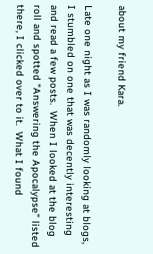about my friend Kara.

Late one night as I was randomly looking at blogs, I stumbled on one that was decently interesting and read a few posts.  When I looked at the blog roll and spotted "Answering the Apocalypse” listed there, I clicked over to it.  What I found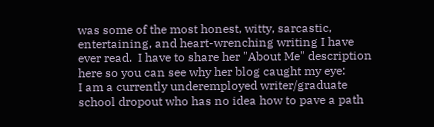was some of the most honest, witty, sarcastic, entertaining, and heart-wrenching writing I have ever read.  I have to share her "About Me" description here so you can see why her blog caught my eye:
I am a currently underemployed writer/graduate school dropout who has no idea how to pave a path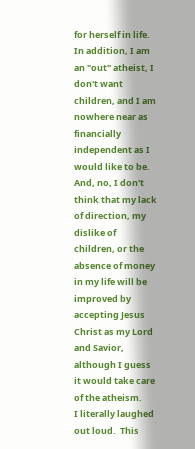for herself in life. In addition, I am an "out" atheist, I don't want children, and I am nowhere near as financially independent as I would like to be. And, no, I don't think that my lack of direction, my dislike of children, or the absence of money in my life will be improved by accepting Jesus Christ as my Lord and Savior, although I guess it would take care of the atheism.
I literally laughed out loud.  This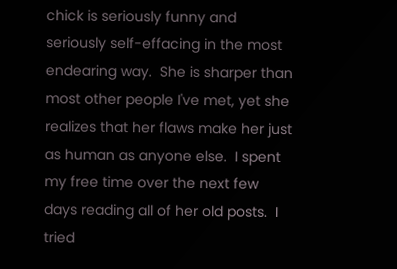chick is seriously funny and seriously self-effacing in the most endearing way.  She is sharper than most other people I've met, yet she realizes that her flaws make her just as human as anyone else.  I spent my free time over the next few days reading all of her old posts.  I tried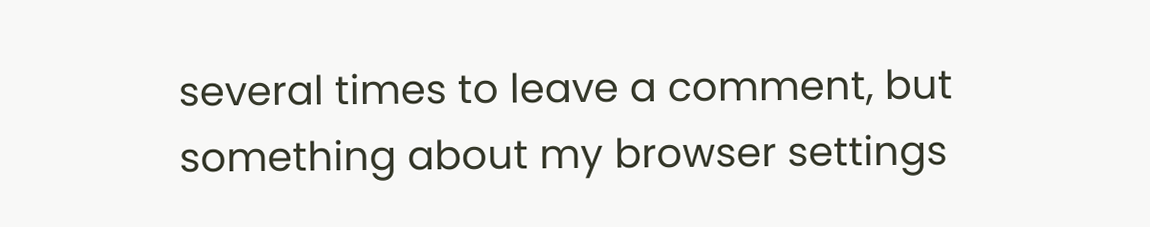several times to leave a comment, but something about my browser settings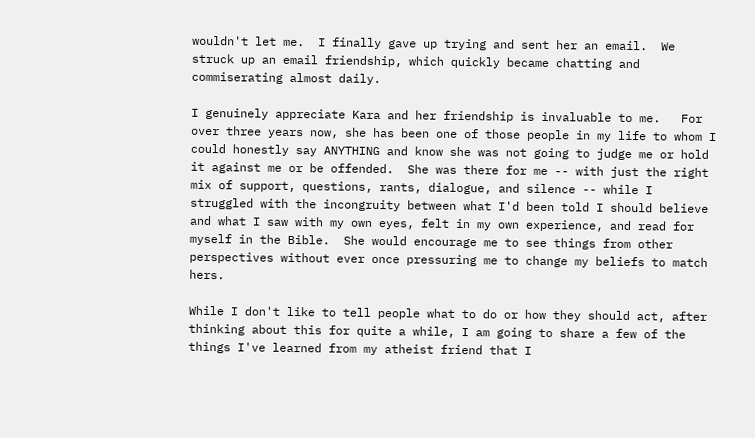wouldn't let me.  I finally gave up trying and sent her an email.  We struck up an email friendship, which quickly became chatting and commiserating almost daily.

I genuinely appreciate Kara and her friendship is invaluable to me.   For over three years now, she has been one of those people in my life to whom I could honestly say ANYTHING and know she was not going to judge me or hold it against me or be offended.  She was there for me -- with just the right mix of support, questions, rants, dialogue, and silence -- while I struggled with the incongruity between what I'd been told I should believe and what I saw with my own eyes, felt in my own experience, and read for myself in the Bible.  She would encourage me to see things from other perspectives without ever once pressuring me to change my beliefs to match hers.

While I don't like to tell people what to do or how they should act, after thinking about this for quite a while, I am going to share a few of the things I've learned from my atheist friend that I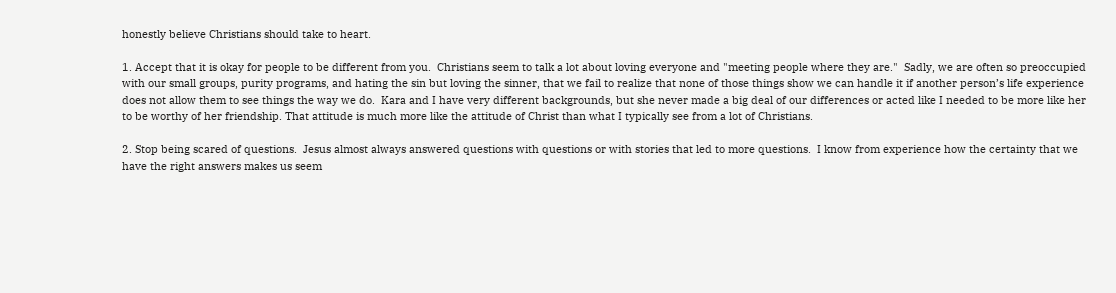honestly believe Christians should take to heart.

1. Accept that it is okay for people to be different from you.  Christians seem to talk a lot about loving everyone and "meeting people where they are."  Sadly, we are often so preoccupied with our small groups, purity programs, and hating the sin but loving the sinner, that we fail to realize that none of those things show we can handle it if another person’s life experience does not allow them to see things the way we do.  Kara and I have very different backgrounds, but she never made a big deal of our differences or acted like I needed to be more like her to be worthy of her friendship. That attitude is much more like the attitude of Christ than what I typically see from a lot of Christians.

2. Stop being scared of questions.  Jesus almost always answered questions with questions or with stories that led to more questions.  I know from experience how the certainty that we have the right answers makes us seem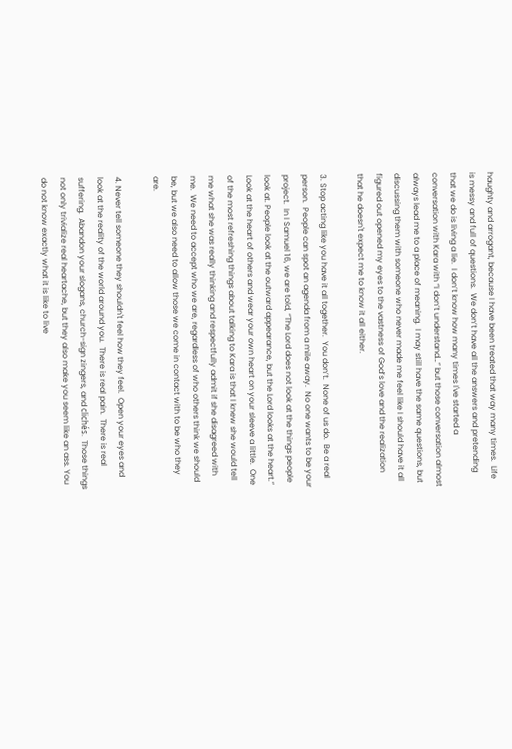haughty and arrogant, because I have been treated that way many times.  Life is messy and full of questions.  We don’t have all the answers and pretending that we do is living a lie.  I don’t know how many times I've started a conversation with Kara with “I don’t understand…” but those conversation almost always lead me to a place of meaning.  I may still have the same questions, but discussing them with someone who never made me feel like I should have it all figured out opened my eyes to the vastness of God’s love and the realization that he doesn't expect me to know it all either.

3. Stop acting like you have it all together.  You don’t.  None of us do.  Be a real person.  People can spot an agenda from a mile away.  No one wants to be your project.  In I Samuel 16, we are told, “The Lord does not look at the things people look at. People look at the outward appearance, but the Lord looks at the heart.”  Look at the heart of others and wear your own heart on your sleeve a little.  One of the most refreshing things about talking to Kara is that I knew she would tell me what she was really thinking and respectfully admit if she disagreed with me.  We need to accept who we are, regardless of who others think we should be, but we also need to allow those we come in contact with to be who they are.

4. Never tell someone they shouldn't feel how they feel.  Open your eyes and look at the reality of the world around you.  There is real pain.  There is real suffering.  Abandon your slogans, church-sign zingers, and clichés.  Those things not only trivialize real heartache, but they also make you seem like an ass. You do not know exactly what it is like to live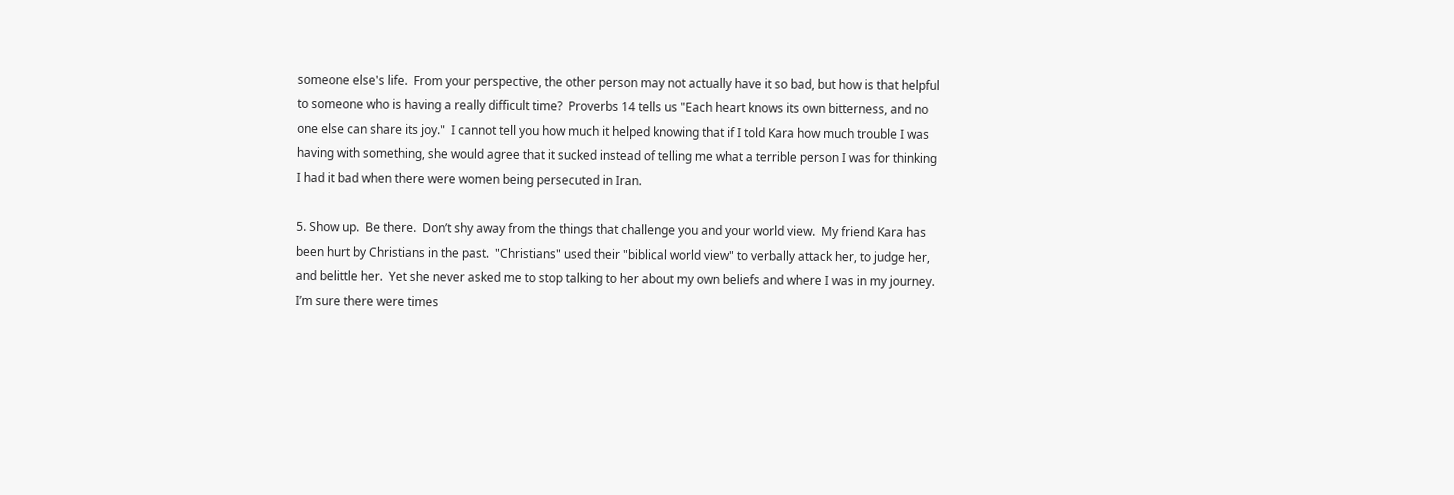someone else's life.  From your perspective, the other person may not actually have it so bad, but how is that helpful to someone who is having a really difficult time?  Proverbs 14 tells us "Each heart knows its own bitterness, and no one else can share its joy."  I cannot tell you how much it helped knowing that if I told Kara how much trouble I was having with something, she would agree that it sucked instead of telling me what a terrible person I was for thinking I had it bad when there were women being persecuted in Iran.

5. Show up.  Be there.  Don’t shy away from the things that challenge you and your world view.  My friend Kara has been hurt by Christians in the past.  "Christians" used their "biblical world view" to verbally attack her, to judge her, and belittle her.  Yet she never asked me to stop talking to her about my own beliefs and where I was in my journey.  I’m sure there were times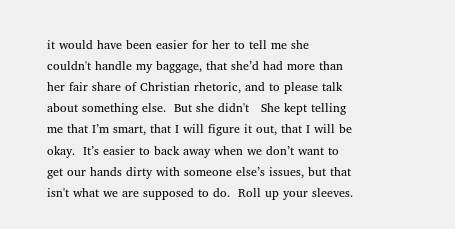it would have been easier for her to tell me she couldn't handle my baggage, that she’d had more than her fair share of Christian rhetoric, and to please talk about something else.  But she didn't   She kept telling me that I’m smart, that I will figure it out, that I will be okay.  It’s easier to back away when we don’t want to get our hands dirty with someone else’s issues, but that isn't what we are supposed to do.  Roll up your sleeves.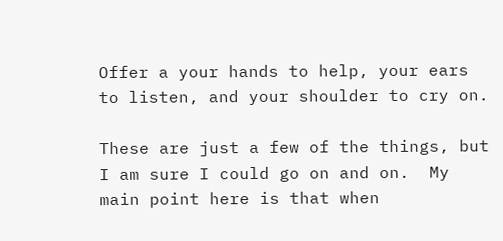Offer a your hands to help, your ears to listen, and your shoulder to cry on.

These are just a few of the things, but I am sure I could go on and on.  My main point here is that when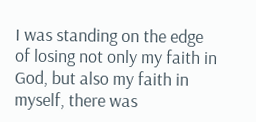I was standing on the edge of losing not only my faith in God, but also my faith in myself, there was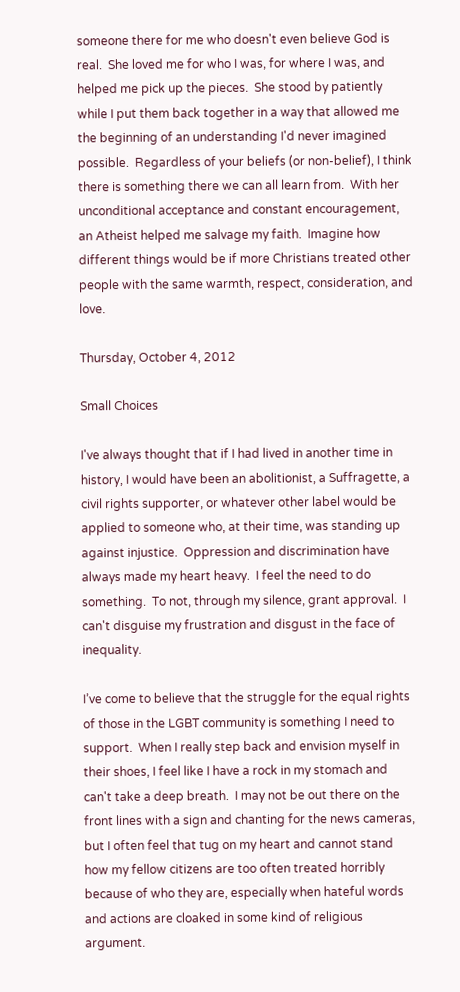someone there for me who doesn't even believe God is real.  She loved me for who I was, for where I was, and helped me pick up the pieces.  She stood by patiently while I put them back together in a way that allowed me the beginning of an understanding I'd never imagined possible.  Regardless of your beliefs (or non-belief), I think there is something there we can all learn from.  With her unconditional acceptance and constant encouragement, an Atheist helped me salvage my faith.  Imagine how different things would be if more Christians treated other people with the same warmth, respect, consideration, and love.

Thursday, October 4, 2012

Small Choices

I've always thought that if I had lived in another time in history, I would have been an abolitionist, a Suffragette, a civil rights supporter, or whatever other label would be applied to someone who, at their time, was standing up against injustice.  Oppression and discrimination have always made my heart heavy.  I feel the need to do something.  To not, through my silence, grant approval.  I can't disguise my frustration and disgust in the face of inequality.

I’ve come to believe that the struggle for the equal rights of those in the LGBT community is something I need to support.  When I really step back and envision myself in their shoes, I feel like I have a rock in my stomach and can't take a deep breath.  I may not be out there on the front lines with a sign and chanting for the news cameras, but I often feel that tug on my heart and cannot stand how my fellow citizens are too often treated horribly because of who they are, especially when hateful words and actions are cloaked in some kind of religious argument.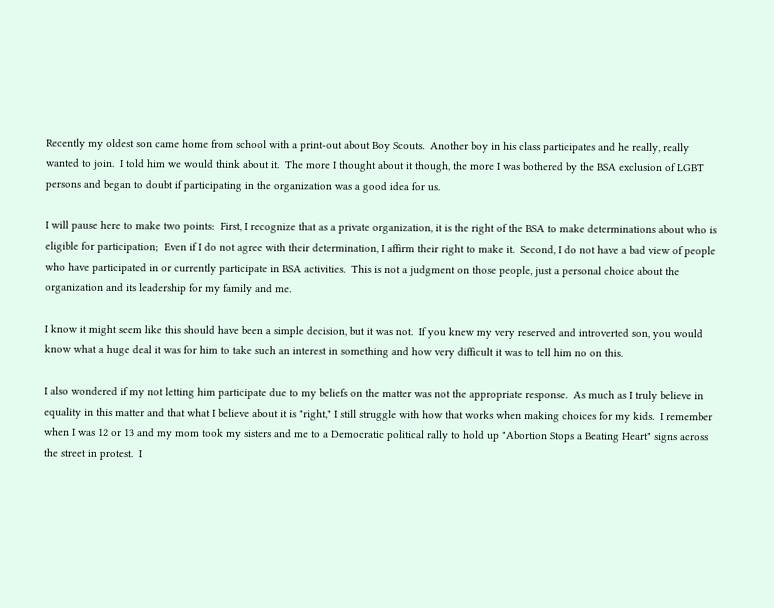Recently my oldest son came home from school with a print-out about Boy Scouts.  Another boy in his class participates and he really, really wanted to join.  I told him we would think about it.  The more I thought about it though, the more I was bothered by the BSA exclusion of LGBT persons and began to doubt if participating in the organization was a good idea for us.

I will pause here to make two points:  First, I recognize that as a private organization, it is the right of the BSA to make determinations about who is eligible for participation;  Even if I do not agree with their determination, I affirm their right to make it.  Second, I do not have a bad view of people who have participated in or currently participate in BSA activities.  This is not a judgment on those people, just a personal choice about the organization and its leadership for my family and me.

I know it might seem like this should have been a simple decision, but it was not.  If you knew my very reserved and introverted son, you would know what a huge deal it was for him to take such an interest in something and how very difficult it was to tell him no on this.

I also wondered if my not letting him participate due to my beliefs on the matter was not the appropriate response.  As much as I truly believe in equality in this matter and that what I believe about it is "right," I still struggle with how that works when making choices for my kids.  I remember when I was 12 or 13 and my mom took my sisters and me to a Democratic political rally to hold up "Abortion Stops a Beating Heart" signs across the street in protest.  I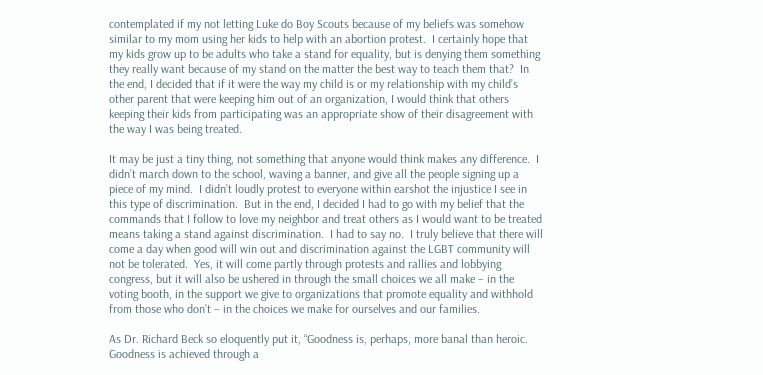contemplated if my not letting Luke do Boy Scouts because of my beliefs was somehow similar to my mom using her kids to help with an abortion protest.  I certainly hope that my kids grow up to be adults who take a stand for equality, but is denying them something they really want because of my stand on the matter the best way to teach them that?  In the end, I decided that if it were the way my child is or my relationship with my child’s other parent that were keeping him out of an organization, I would think that others keeping their kids from participating was an appropriate show of their disagreement with the way I was being treated.

It may be just a tiny thing, not something that anyone would think makes any difference.  I didn’t march down to the school, waving a banner, and give all the people signing up a piece of my mind.  I didn’t loudly protest to everyone within earshot the injustice I see in this type of discrimination.  But in the end, I decided I had to go with my belief that the commands that I follow to love my neighbor and treat others as I would want to be treated means taking a stand against discrimination.  I had to say no.  I truly believe that there will come a day when good will win out and discrimination against the LGBT community will not be tolerated.  Yes, it will come partly through protests and rallies and lobbying congress, but it will also be ushered in through the small choices we all make – in the voting booth, in the support we give to organizations that promote equality and withhold from those who don’t – in the choices we make for ourselves and our families.

As Dr. Richard Beck so eloquently put it, “Goodness is, perhaps, more banal than heroic. Goodness is achieved through a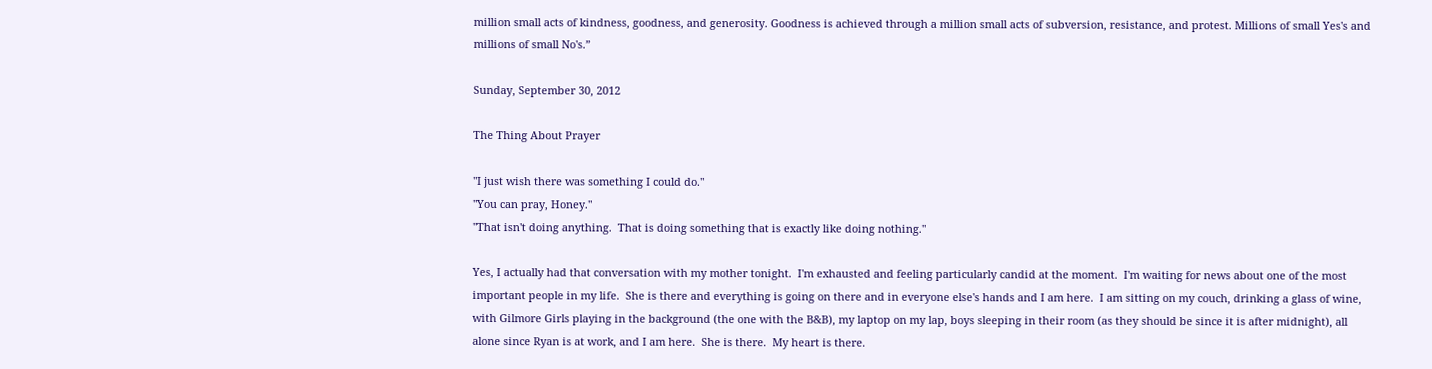million small acts of kindness, goodness, and generosity. Goodness is achieved through a million small acts of subversion, resistance, and protest. Millions of small Yes's and millions of small No's.”

Sunday, September 30, 2012

The Thing About Prayer

"I just wish there was something I could do."
"You can pray, Honey."
"That isn't doing anything.  That is doing something that is exactly like doing nothing."

Yes, I actually had that conversation with my mother tonight.  I'm exhausted and feeling particularly candid at the moment.  I'm waiting for news about one of the most important people in my life.  She is there and everything is going on there and in everyone else's hands and I am here.  I am sitting on my couch, drinking a glass of wine, with Gilmore Girls playing in the background (the one with the B&B), my laptop on my lap, boys sleeping in their room (as they should be since it is after midnight), all alone since Ryan is at work, and I am here.  She is there.  My heart is there.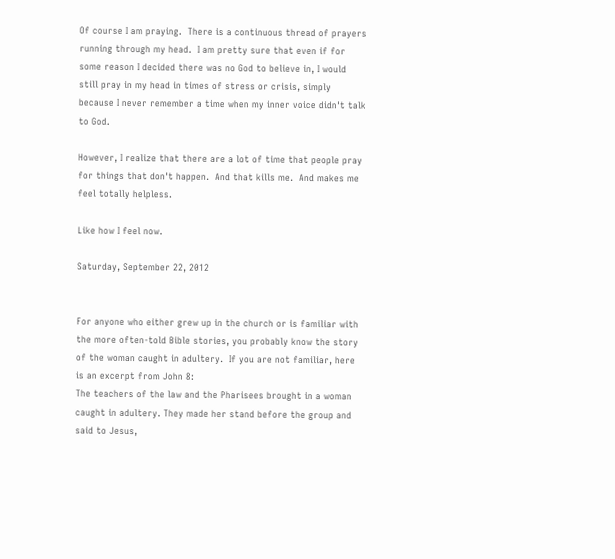Of course I am praying.  There is a continuous thread of prayers running through my head.  I am pretty sure that even if for some reason I decided there was no God to believe in, I would still pray in my head in times of stress or crisis, simply because I never remember a time when my inner voice didn't talk to God.

However, I realize that there are a lot of time that people pray for things that don't happen.  And that kills me.  And makes me feel totally helpless.

Like how I feel now.

Saturday, September 22, 2012


For anyone who either grew up in the church or is familiar with the more often-told Bible stories, you probably know the story of the woman caught in adultery.  If you are not familiar, here is an excerpt from John 8:
The teachers of the law and the Pharisees brought in a woman caught in adultery. They made her stand before the group and said to Jesus,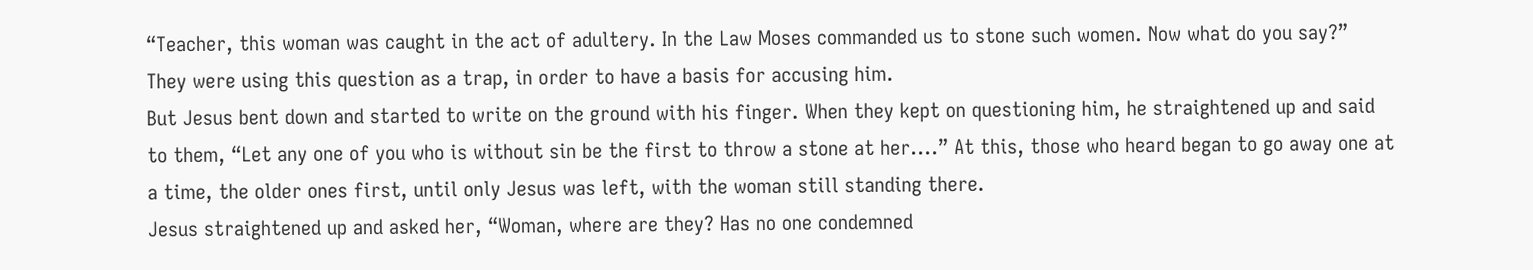“Teacher, this woman was caught in the act of adultery. In the Law Moses commanded us to stone such women. Now what do you say?” They were using this question as a trap, in order to have a basis for accusing him.
But Jesus bent down and started to write on the ground with his finger. When they kept on questioning him, he straightened up and said to them, “Let any one of you who is without sin be the first to throw a stone at her....” At this, those who heard began to go away one at a time, the older ones first, until only Jesus was left, with the woman still standing there.
Jesus straightened up and asked her, “Woman, where are they? Has no one condemned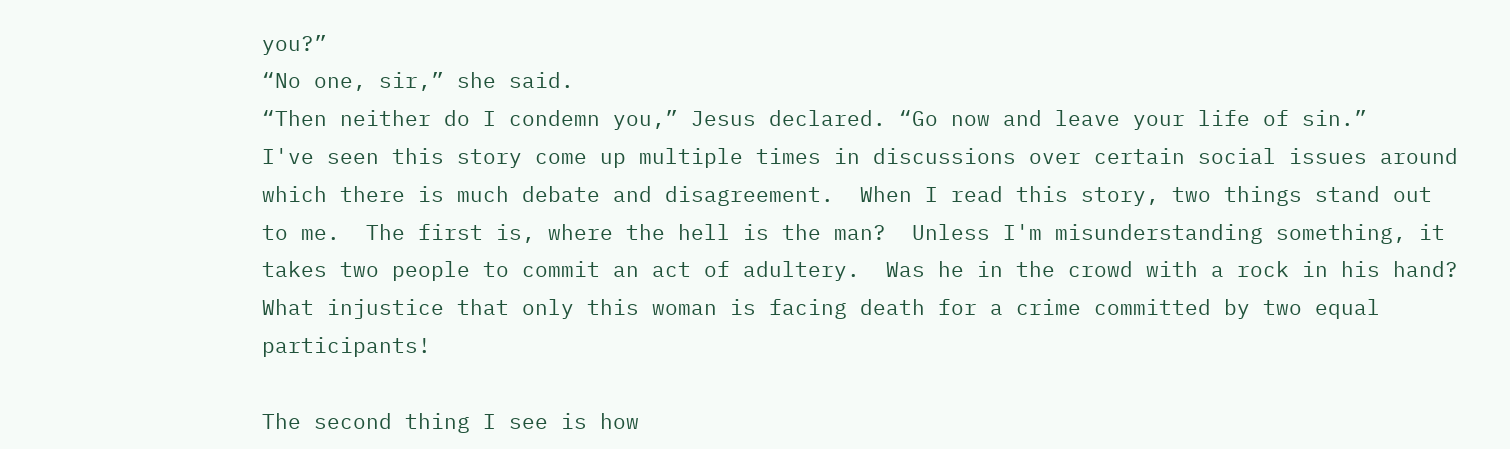you?”
“No one, sir,” she said.
“Then neither do I condemn you,” Jesus declared. “Go now and leave your life of sin.”
I've seen this story come up multiple times in discussions over certain social issues around which there is much debate and disagreement.  When I read this story, two things stand out to me.  The first is, where the hell is the man?  Unless I'm misunderstanding something, it takes two people to commit an act of adultery.  Was he in the crowd with a rock in his hand?  What injustice that only this woman is facing death for a crime committed by two equal participants!

The second thing I see is how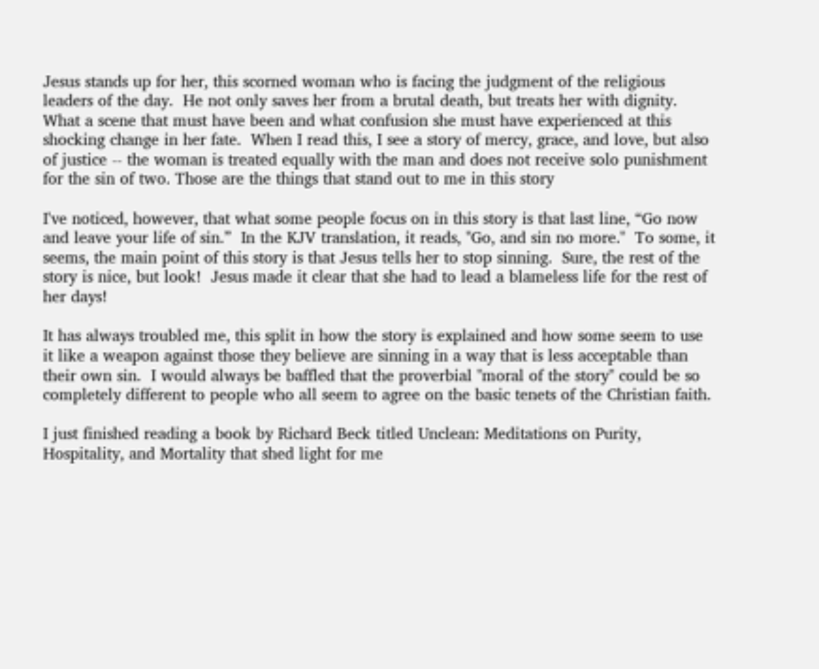Jesus stands up for her, this scorned woman who is facing the judgment of the religious leaders of the day.  He not only saves her from a brutal death, but treats her with dignity.  What a scene that must have been and what confusion she must have experienced at this shocking change in her fate.  When I read this, I see a story of mercy, grace, and love, but also of justice -- the woman is treated equally with the man and does not receive solo punishment for the sin of two. Those are the things that stand out to me in this story

I've noticed, however, that what some people focus on in this story is that last line, “Go now and leave your life of sin.”  In the KJV translation, it reads, "Go, and sin no more."  To some, it seems, the main point of this story is that Jesus tells her to stop sinning.  Sure, the rest of the story is nice, but look!  Jesus made it clear that she had to lead a blameless life for the rest of her days!

It has always troubled me, this split in how the story is explained and how some seem to use it like a weapon against those they believe are sinning in a way that is less acceptable than their own sin.  I would always be baffled that the proverbial "moral of the story" could be so completely different to people who all seem to agree on the basic tenets of the Christian faith.

I just finished reading a book by Richard Beck titled Unclean: Meditations on Purity, Hospitality, and Mortality that shed light for me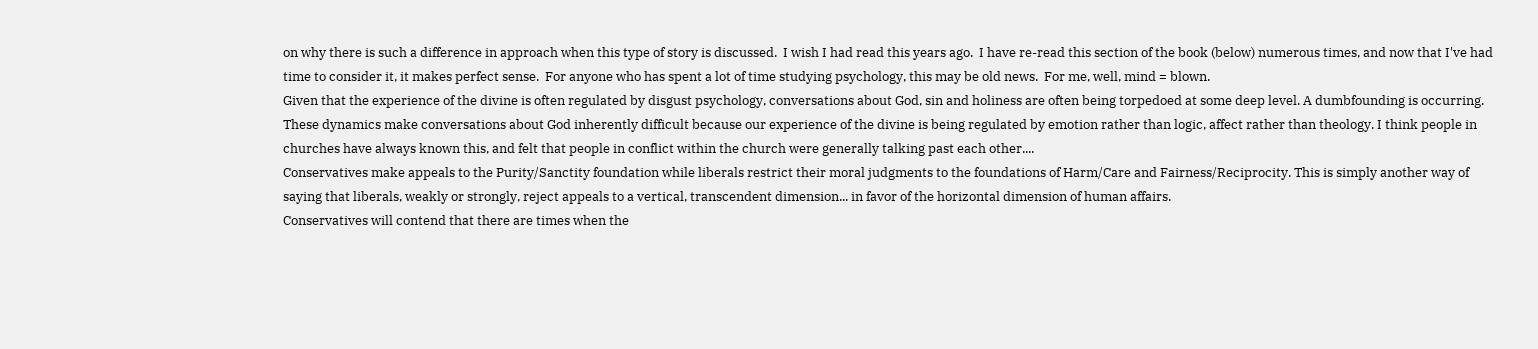on why there is such a difference in approach when this type of story is discussed.  I wish I had read this years ago.  I have re-read this section of the book (below) numerous times, and now that I've had time to consider it, it makes perfect sense.  For anyone who has spent a lot of time studying psychology, this may be old news.  For me, well, mind = blown.
Given that the experience of the divine is often regulated by disgust psychology, conversations about God, sin and holiness are often being torpedoed at some deep level. A dumbfounding is occurring. These dynamics make conversations about God inherently difficult because our experience of the divine is being regulated by emotion rather than logic, affect rather than theology. I think people in churches have always known this, and felt that people in conflict within the church were generally talking past each other....
Conservatives make appeals to the Purity/Sanctity foundation while liberals restrict their moral judgments to the foundations of Harm/Care and Fairness/Reciprocity. This is simply another way of saying that liberals, weakly or strongly, reject appeals to a vertical, transcendent dimension... in favor of the horizontal dimension of human affairs.
Conservatives will contend that there are times when the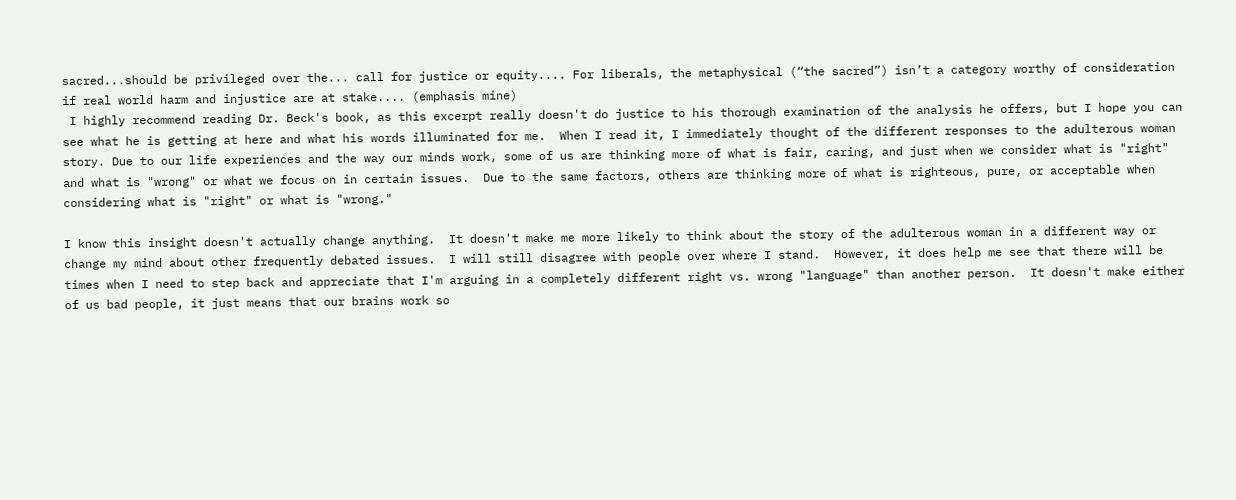sacred...should be privileged over the... call for justice or equity.... For liberals, the metaphysical (“the sacred”) isn’t a category worthy of consideration if real world harm and injustice are at stake.... (emphasis mine)
 I highly recommend reading Dr. Beck's book, as this excerpt really doesn't do justice to his thorough examination of the analysis he offers, but I hope you can see what he is getting at here and what his words illuminated for me.  When I read it, I immediately thought of the different responses to the adulterous woman story. Due to our life experiences and the way our minds work, some of us are thinking more of what is fair, caring, and just when we consider what is "right" and what is "wrong" or what we focus on in certain issues.  Due to the same factors, others are thinking more of what is righteous, pure, or acceptable when considering what is "right" or what is "wrong."

I know this insight doesn't actually change anything.  It doesn't make me more likely to think about the story of the adulterous woman in a different way or change my mind about other frequently debated issues.  I will still disagree with people over where I stand.  However, it does help me see that there will be times when I need to step back and appreciate that I'm arguing in a completely different right vs. wrong "language" than another person.  It doesn't make either of us bad people, it just means that our brains work so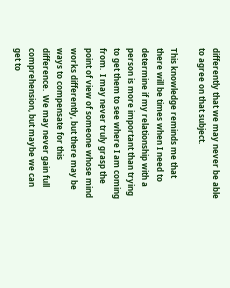differently that we may never be able to agree on that subject.

This knowledge reminds me that there will be times when I need to determine if my relationship with a person is more important than trying to get them to see where I am coming from.  I may never truly grasp the point of view of someone whose mind works differently, but there may be ways to compensate for this difference.  We may never gain full comprehension, but maybe we can get to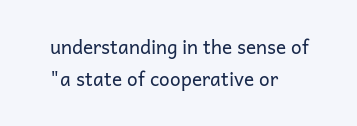understanding in the sense of "a state of cooperative or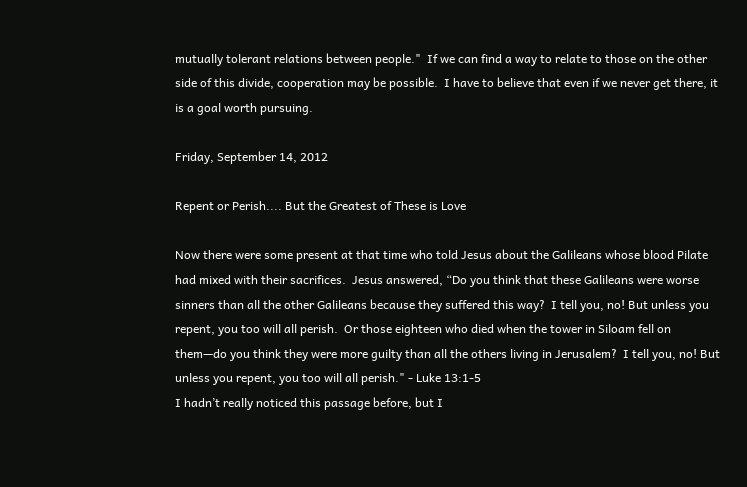mutually tolerant relations between people."  If we can find a way to relate to those on the other side of this divide, cooperation may be possible.  I have to believe that even if we never get there, it is a goal worth pursuing.

Friday, September 14, 2012

Repent or Perish.... But the Greatest of These is Love

Now there were some present at that time who told Jesus about the Galileans whose blood Pilate had mixed with their sacrifices.  Jesus answered, “Do you think that these Galileans were worse sinners than all the other Galileans because they suffered this way?  I tell you, no! But unless you repent, you too will all perish.  Or those eighteen who died when the tower in Siloam fell on them—do you think they were more guilty than all the others living in Jerusalem?  I tell you, no! But unless you repent, you too will all perish." - Luke 13:1-5
I hadn’t really noticed this passage before, but I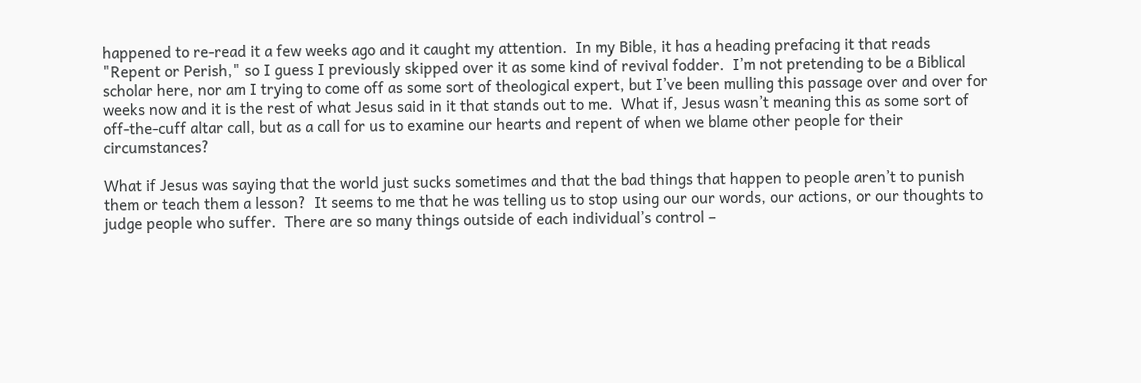happened to re-read it a few weeks ago and it caught my attention.  In my Bible, it has a heading prefacing it that reads "Repent or Perish," so I guess I previously skipped over it as some kind of revival fodder.  I’m not pretending to be a Biblical scholar here, nor am I trying to come off as some sort of theological expert, but I’ve been mulling this passage over and over for weeks now and it is the rest of what Jesus said in it that stands out to me.  What if, Jesus wasn’t meaning this as some sort of off-the-cuff altar call, but as a call for us to examine our hearts and repent of when we blame other people for their circumstances?

What if Jesus was saying that the world just sucks sometimes and that the bad things that happen to people aren’t to punish them or teach them a lesson?  It seems to me that he was telling us to stop using our our words, our actions, or our thoughts to judge people who suffer.  There are so many things outside of each individual’s control –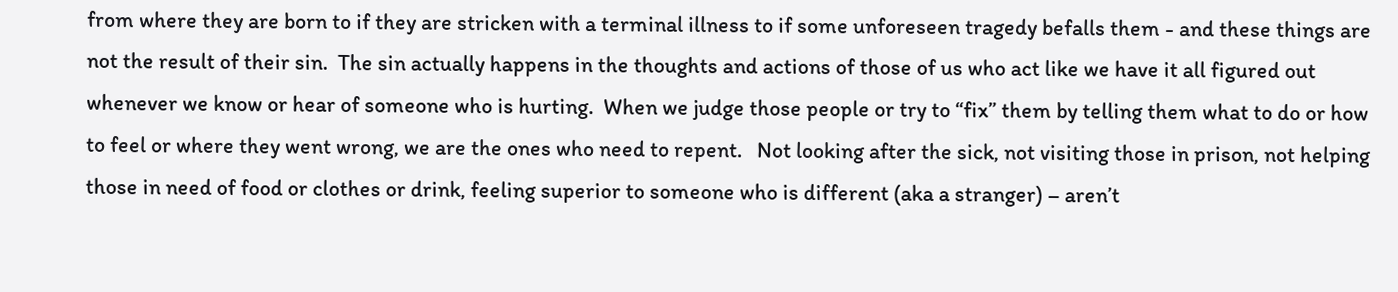from where they are born to if they are stricken with a terminal illness to if some unforeseen tragedy befalls them - and these things are not the result of their sin.  The sin actually happens in the thoughts and actions of those of us who act like we have it all figured out whenever we know or hear of someone who is hurting.  When we judge those people or try to “fix” them by telling them what to do or how to feel or where they went wrong, we are the ones who need to repent.   Not looking after the sick, not visiting those in prison, not helping those in need of food or clothes or drink, feeling superior to someone who is different (aka a stranger) – aren’t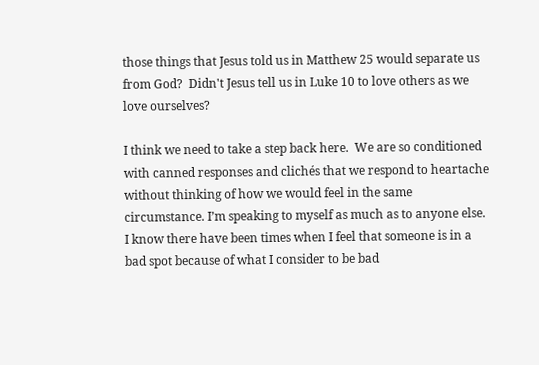those things that Jesus told us in Matthew 25 would separate us from God?  Didn't Jesus tell us in Luke 10 to love others as we love ourselves?

I think we need to take a step back here.  We are so conditioned with canned responses and clichés that we respond to heartache without thinking of how we would feel in the same circumstance. I’m speaking to myself as much as to anyone else.  I know there have been times when I feel that someone is in a bad spot because of what I consider to be bad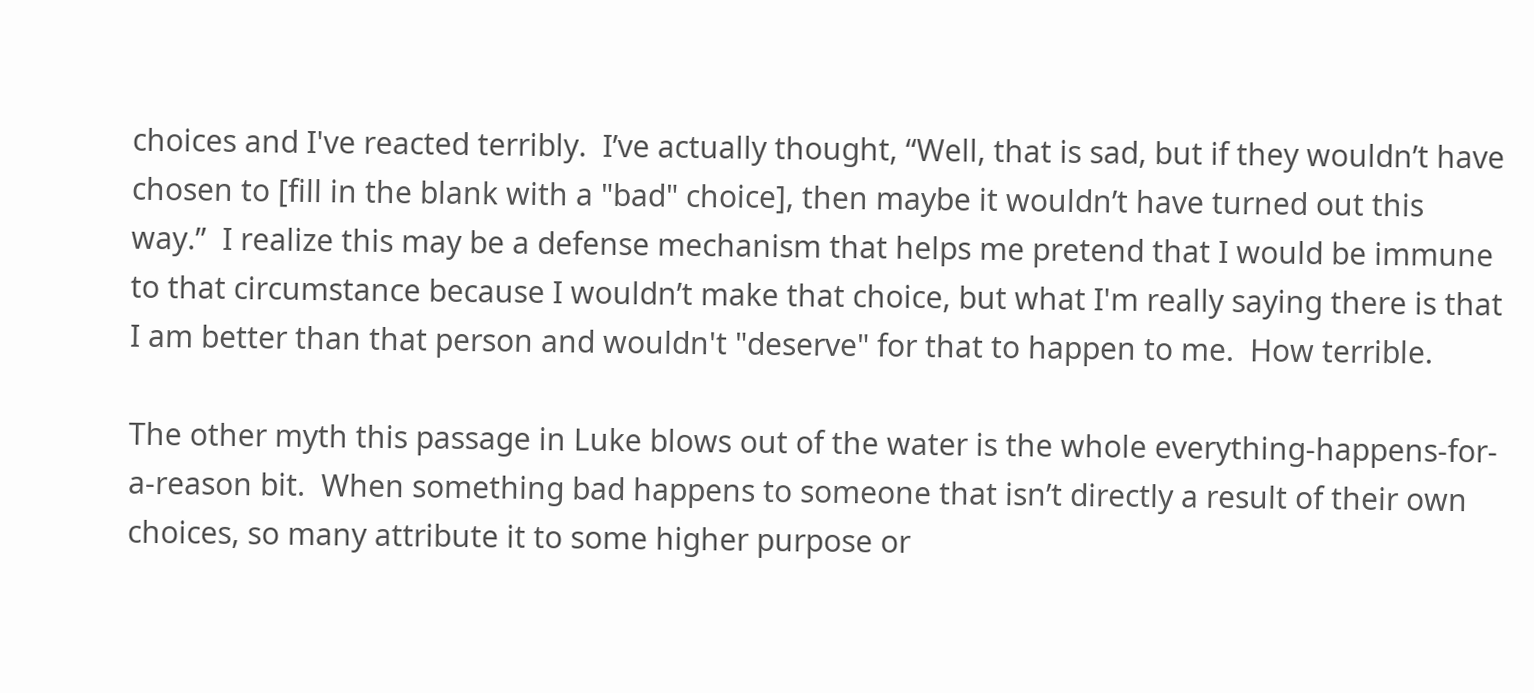choices and I've reacted terribly.  I’ve actually thought, “Well, that is sad, but if they wouldn’t have chosen to [fill in the blank with a "bad" choice], then maybe it wouldn’t have turned out this way.”  I realize this may be a defense mechanism that helps me pretend that I would be immune to that circumstance because I wouldn’t make that choice, but what I'm really saying there is that I am better than that person and wouldn't "deserve" for that to happen to me.  How terrible.

The other myth this passage in Luke blows out of the water is the whole everything-happens-for-a-reason bit.  When something bad happens to someone that isn’t directly a result of their own choices, so many attribute it to some higher purpose or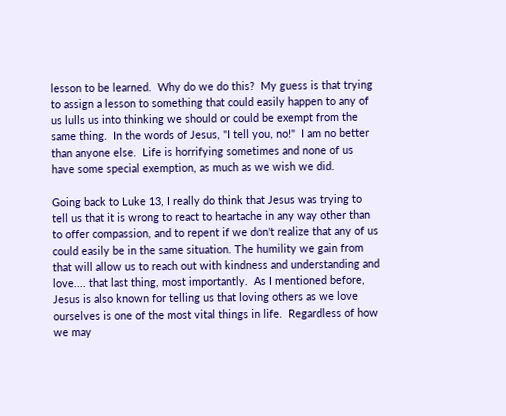lesson to be learned.  Why do we do this?  My guess is that trying to assign a lesson to something that could easily happen to any of us lulls us into thinking we should or could be exempt from the same thing.  In the words of Jesus, "I tell you, no!"  I am no better than anyone else.  Life is horrifying sometimes and none of us have some special exemption, as much as we wish we did.

Going back to Luke 13, I really do think that Jesus was trying to tell us that it is wrong to react to heartache in any way other than to offer compassion, and to repent if we don't realize that any of us could easily be in the same situation. The humility we gain from that will allow us to reach out with kindness and understanding and love.... that last thing, most importantly.  As I mentioned before, Jesus is also known for telling us that loving others as we love ourselves is one of the most vital things in life.  Regardless of how we may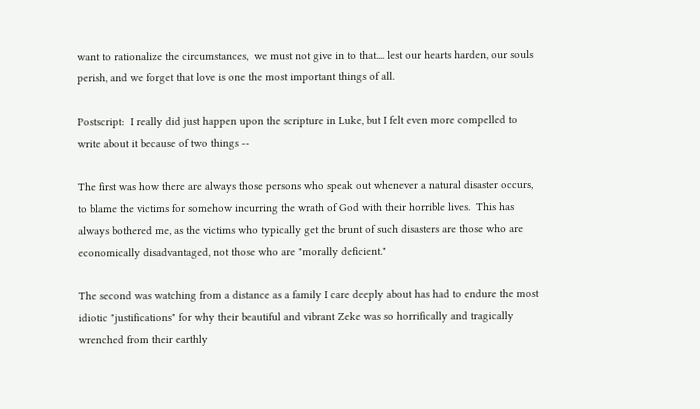want to rationalize the circumstances,  we must not give in to that.... lest our hearts harden, our souls perish, and we forget that love is one the most important things of all.

Postscript:  I really did just happen upon the scripture in Luke, but I felt even more compelled to write about it because of two things --

The first was how there are always those persons who speak out whenever a natural disaster occurs, to blame the victims for somehow incurring the wrath of God with their horrible lives.  This has always bothered me, as the victims who typically get the brunt of such disasters are those who are economically disadvantaged, not those who are "morally deficient."

The second was watching from a distance as a family I care deeply about has had to endure the most idiotic "justifications" for why their beautiful and vibrant Zeke was so horrifically and tragically wrenched from their earthly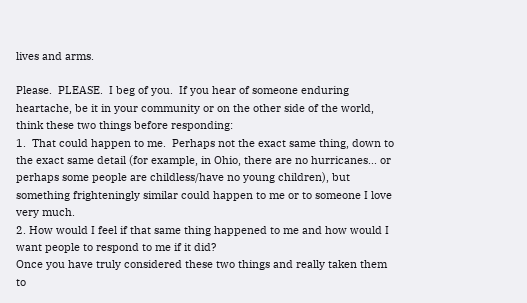lives and arms.

Please.  PLEASE.  I beg of you.  If you hear of someone enduring heartache, be it in your community or on the other side of the world, think these two things before responding:
1.  That could happen to me.  Perhaps not the exact same thing, down to the exact same detail (for example, in Ohio, there are no hurricanes... or perhaps some people are childless/have no young children), but something frighteningly similar could happen to me or to someone I love very much.
2. How would I feel if that same thing happened to me and how would I want people to respond to me if it did?
Once you have truly considered these two things and really taken them to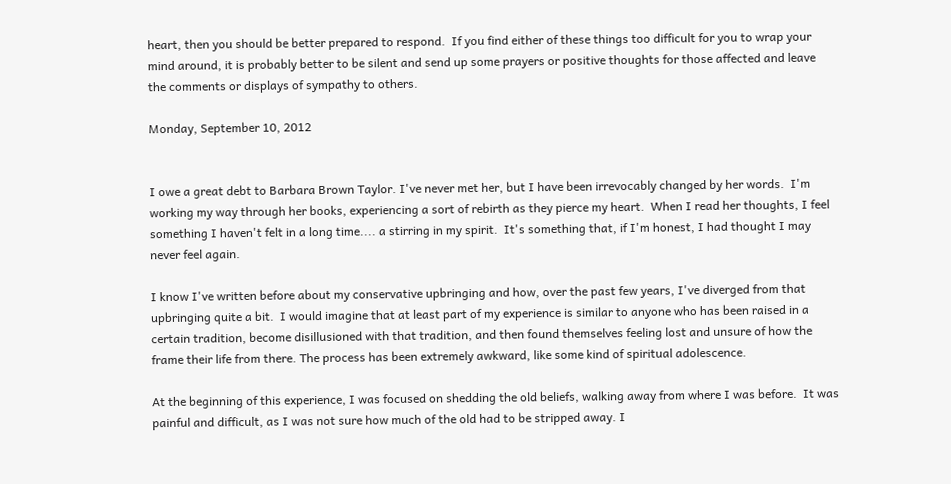heart, then you should be better prepared to respond.  If you find either of these things too difficult for you to wrap your mind around, it is probably better to be silent and send up some prayers or positive thoughts for those affected and leave the comments or displays of sympathy to others.

Monday, September 10, 2012


I owe a great debt to Barbara Brown Taylor. I've never met her, but I have been irrevocably changed by her words.  I'm working my way through her books, experiencing a sort of rebirth as they pierce my heart.  When I read her thoughts, I feel something I haven't felt in a long time.... a stirring in my spirit.  It's something that, if I'm honest, I had thought I may never feel again.

I know I've written before about my conservative upbringing and how, over the past few years, I've diverged from that upbringing quite a bit.  I would imagine that at least part of my experience is similar to anyone who has been raised in a certain tradition, become disillusioned with that tradition, and then found themselves feeling lost and unsure of how the frame their life from there. The process has been extremely awkward, like some kind of spiritual adolescence.

At the beginning of this experience, I was focused on shedding the old beliefs, walking away from where I was before.  It was painful and difficult, as I was not sure how much of the old had to be stripped away. I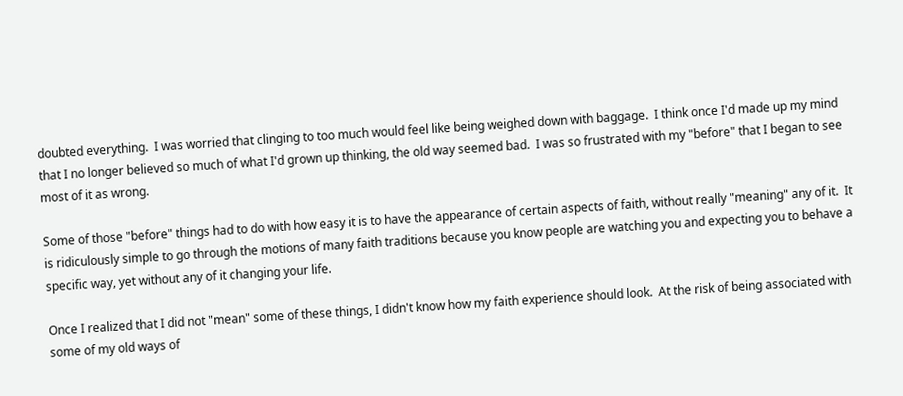doubted everything.  I was worried that clinging to too much would feel like being weighed down with baggage.  I think once I'd made up my mind that I no longer believed so much of what I'd grown up thinking, the old way seemed bad.  I was so frustrated with my "before" that I began to see most of it as wrong.

Some of those "before" things had to do with how easy it is to have the appearance of certain aspects of faith, without really "meaning" any of it.  It is ridiculously simple to go through the motions of many faith traditions because you know people are watching you and expecting you to behave a specific way, yet without any of it changing your life.

Once I realized that I did not "mean" some of these things, I didn't know how my faith experience should look.  At the risk of being associated with some of my old ways of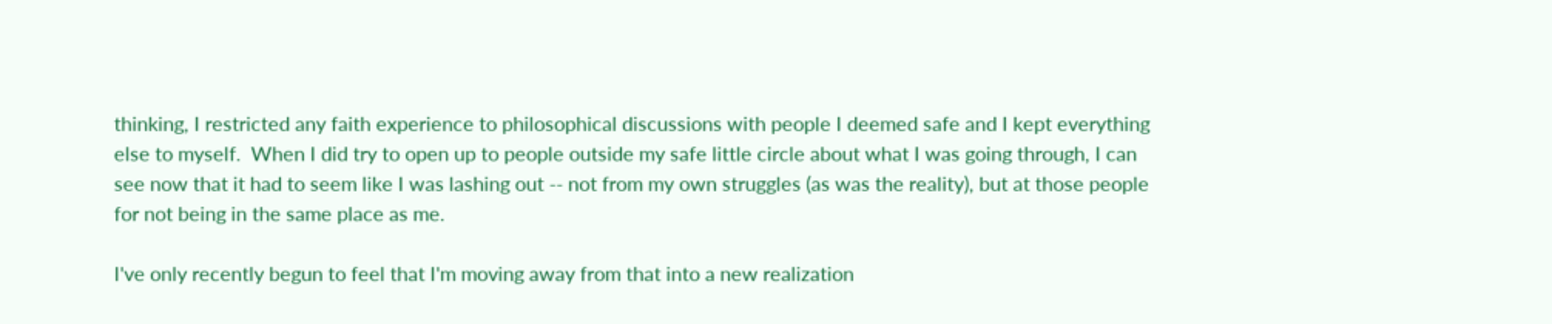thinking, I restricted any faith experience to philosophical discussions with people I deemed safe and I kept everything else to myself.  When I did try to open up to people outside my safe little circle about what I was going through, I can see now that it had to seem like I was lashing out -- not from my own struggles (as was the reality), but at those people for not being in the same place as me.

I've only recently begun to feel that I'm moving away from that into a new realization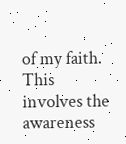of my faith.  This involves the awareness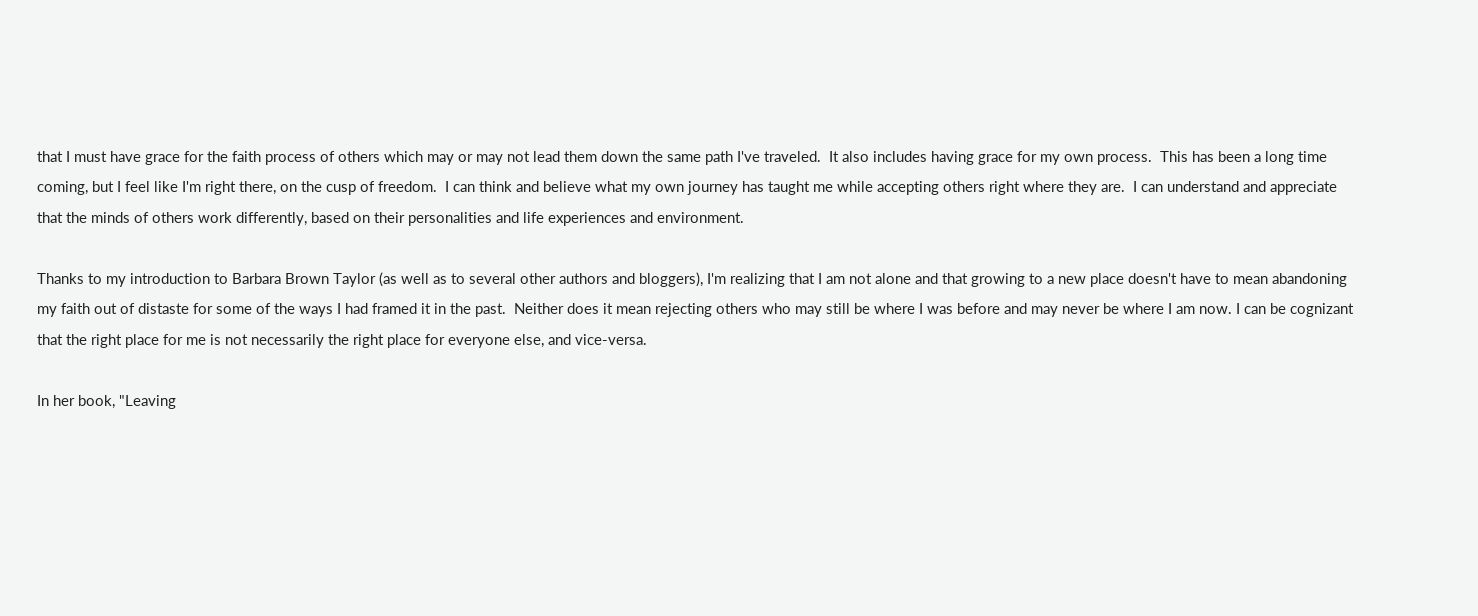that I must have grace for the faith process of others which may or may not lead them down the same path I've traveled.  It also includes having grace for my own process.  This has been a long time coming, but I feel like I'm right there, on the cusp of freedom.  I can think and believe what my own journey has taught me while accepting others right where they are.  I can understand and appreciate that the minds of others work differently, based on their personalities and life experiences and environment.

Thanks to my introduction to Barbara Brown Taylor (as well as to several other authors and bloggers), I'm realizing that I am not alone and that growing to a new place doesn't have to mean abandoning my faith out of distaste for some of the ways I had framed it in the past.  Neither does it mean rejecting others who may still be where I was before and may never be where I am now. I can be cognizant  that the right place for me is not necessarily the right place for everyone else, and vice-versa.

In her book, "Leaving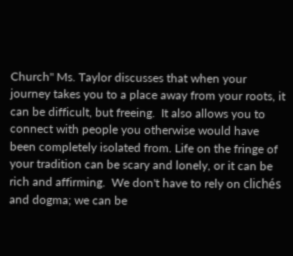Church" Ms. Taylor discusses that when your journey takes you to a place away from your roots, it can be difficult, but freeing.  It also allows you to connect with people you otherwise would have been completely isolated from. Life on the fringe of your tradition can be scary and lonely, or it can be rich and affirming.  We don't have to rely on clichés and dogma; we can be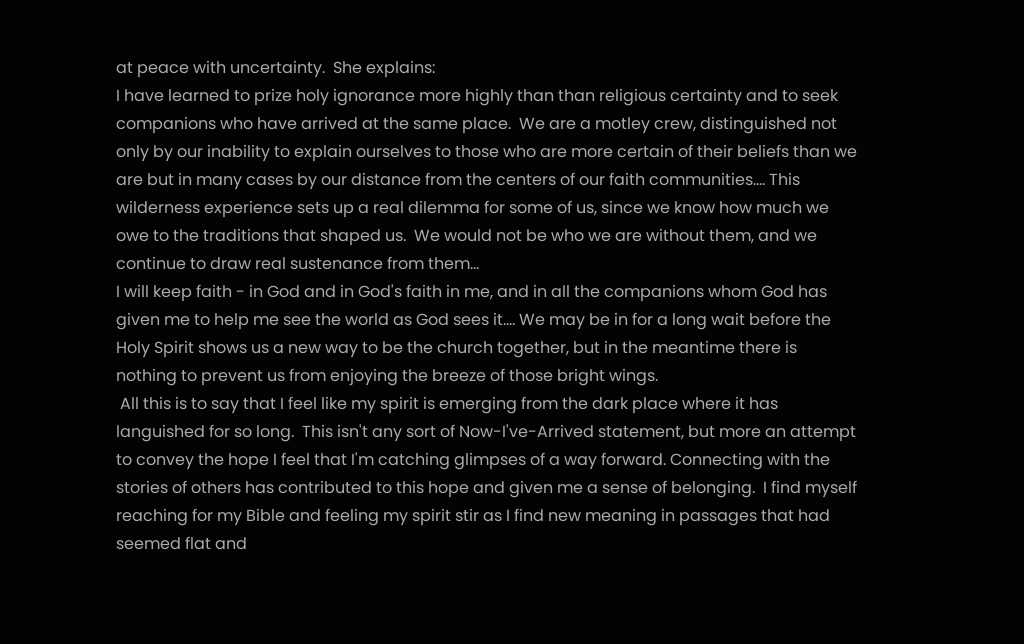at peace with uncertainty.  She explains:
I have learned to prize holy ignorance more highly than than religious certainty and to seek companions who have arrived at the same place.  We are a motley crew, distinguished not only by our inability to explain ourselves to those who are more certain of their beliefs than we are but in many cases by our distance from the centers of our faith communities.... This wilderness experience sets up a real dilemma for some of us, since we know how much we owe to the traditions that shaped us.  We would not be who we are without them, and we continue to draw real sustenance from them...
I will keep faith - in God and in God's faith in me, and in all the companions whom God has given me to help me see the world as God sees it.... We may be in for a long wait before the Holy Spirit shows us a new way to be the church together, but in the meantime there is nothing to prevent us from enjoying the breeze of those bright wings.
 All this is to say that I feel like my spirit is emerging from the dark place where it has languished for so long.  This isn't any sort of Now-I've-Arrived statement, but more an attempt to convey the hope I feel that I'm catching glimpses of a way forward. Connecting with the stories of others has contributed to this hope and given me a sense of belonging.  I find myself reaching for my Bible and feeling my spirit stir as I find new meaning in passages that had seemed flat and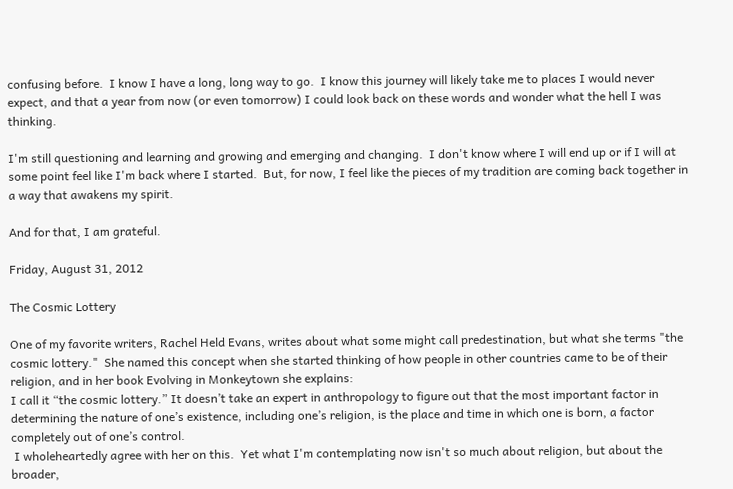confusing before.  I know I have a long, long way to go.  I know this journey will likely take me to places I would never expect, and that a year from now (or even tomorrow) I could look back on these words and wonder what the hell I was thinking.

I'm still questioning and learning and growing and emerging and changing.  I don't know where I will end up or if I will at some point feel like I'm back where I started.  But, for now, I feel like the pieces of my tradition are coming back together in a way that awakens my spirit.

And for that, I am grateful.

Friday, August 31, 2012

The Cosmic Lottery

One of my favorite writers, Rachel Held Evans, writes about what some might call predestination, but what she terms "the cosmic lottery."  She named this concept when she started thinking of how people in other countries came to be of their religion, and in her book Evolving in Monkeytown she explains:
I call it “the cosmic lottery.” It doesn’t take an expert in anthropology to figure out that the most important factor in determining the nature of one’s existence, including one’s religion, is the place and time in which one is born, a factor completely out of one’s control.
 I wholeheartedly agree with her on this.  Yet what I'm contemplating now isn't so much about religion, but about the broader,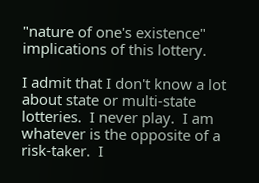"nature of one's existence" implications of this lottery.

I admit that I don't know a lot about state or multi-state lotteries.  I never play.  I am whatever is the opposite of a risk-taker.  I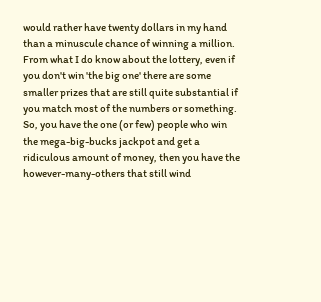would rather have twenty dollars in my hand than a minuscule chance of winning a million.  From what I do know about the lottery, even if you don't win 'the big one' there are some smaller prizes that are still quite substantial if you match most of the numbers or something.  So, you have the one (or few) people who win the mega-big-bucks jackpot and get a ridiculous amount of money, then you have the however-many-others that still wind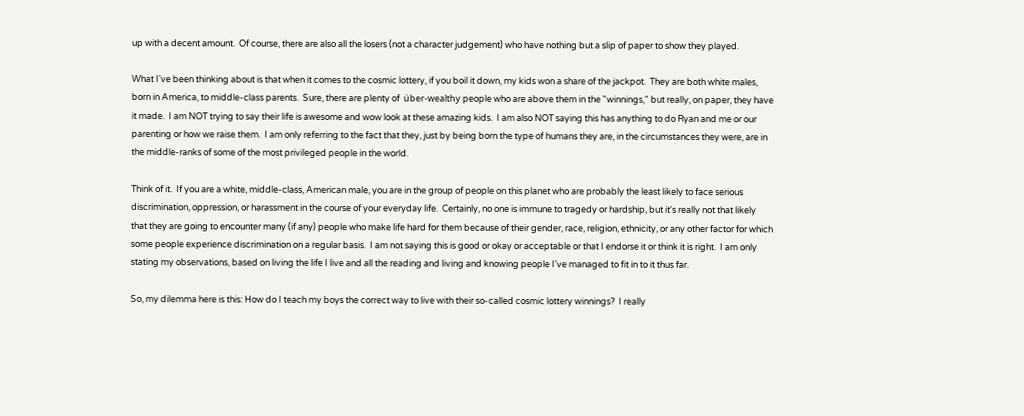up with a decent amount.  Of course, there are also all the losers (not a character judgement) who have nothing but a slip of paper to show they played.

What I've been thinking about is that when it comes to the cosmic lottery, if you boil it down, my kids won a share of the jackpot.  They are both white males, born in America, to middle-class parents.  Sure, there are plenty of  über-wealthy people who are above them in the "winnings," but really, on paper, they have it made.  I am NOT trying to say their life is awesome and wow look at these amazing kids.  I am also NOT saying this has anything to do Ryan and me or our parenting or how we raise them.  I am only referring to the fact that they, just by being born the type of humans they are, in the circumstances they were, are in the middle-ranks of some of the most privileged people in the world.

Think of it.  If you are a white, middle-class, American male, you are in the group of people on this planet who are probably the least likely to face serious discrimination, oppression, or harassment in the course of your everyday life.  Certainly, no one is immune to tragedy or hardship, but it's really not that likely that they are going to encounter many (if any) people who make life hard for them because of their gender, race, religion, ethnicity, or any other factor for which some people experience discrimination on a regular basis.  I am not saying this is good or okay or acceptable or that I endorse it or think it is right.  I am only stating my observations, based on living the life I live and all the reading and living and knowing people I've managed to fit in to it thus far.

So, my dilemma here is this: How do I teach my boys the correct way to live with their so-called cosmic lottery winnings?  I really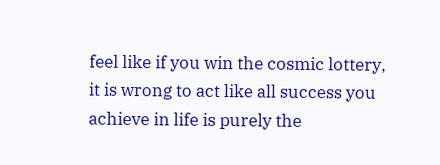feel like if you win the cosmic lottery, it is wrong to act like all success you achieve in life is purely the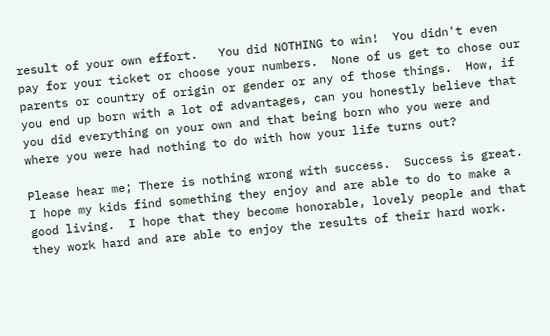result of your own effort.   You did NOTHING to win!  You didn't even pay for your ticket or choose your numbers.  None of us get to chose our parents or country of origin or gender or any of those things.  How, if you end up born with a lot of advantages, can you honestly believe that you did everything on your own and that being born who you were and where you were had nothing to do with how your life turns out?

Please hear me; There is nothing wrong with success.  Success is great.  I hope my kids find something they enjoy and are able to do to make a good living.  I hope that they become honorable, lovely people and that they work hard and are able to enjoy the results of their hard work.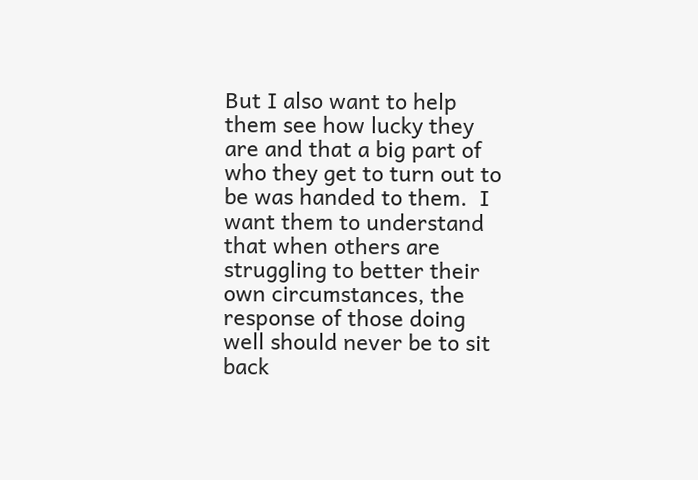But I also want to help them see how lucky they are and that a big part of who they get to turn out to be was handed to them.  I want them to understand that when others are struggling to better their own circumstances, the response of those doing well should never be to sit back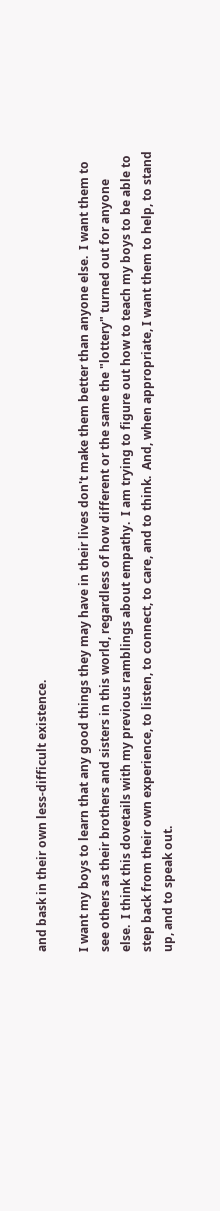and bask in their own less-difficult existence.

I want my boys to learn that any good things they may have in their lives don't make them better than anyone else.  I want them to see others as their brothers and sisters in this world, regardless of how different or the same the "lottery" turned out for anyone else.  I think this dovetails with my previous ramblings about empathy.  I am trying to figure out how to teach my boys to be able to step back from their own experience, to listen, to connect, to care, and to think.  And, when appropriate, I want them to help, to stand up, and to speak out.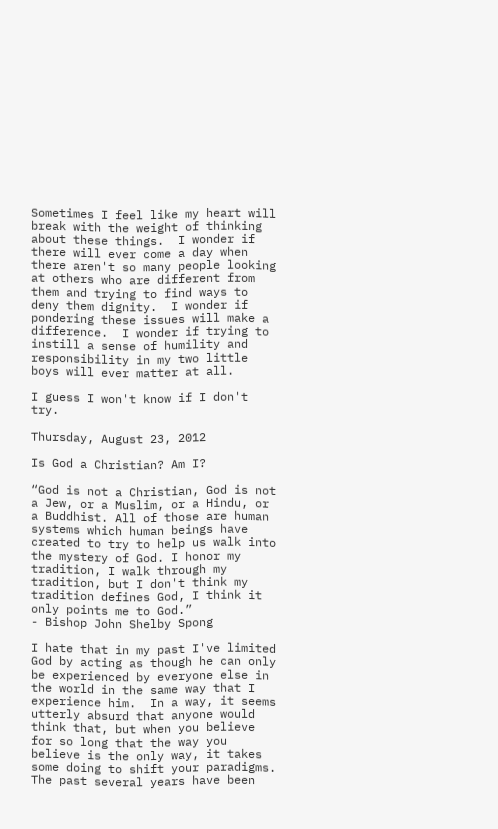Sometimes I feel like my heart will break with the weight of thinking about these things.  I wonder if there will ever come a day when there aren't so many people looking at others who are different from them and trying to find ways to deny them dignity.  I wonder if pondering these issues will make a difference.  I wonder if trying to instill a sense of humility and responsibility in my two little boys will ever matter at all.

I guess I won't know if I don't try.

Thursday, August 23, 2012

Is God a Christian? Am I?

“God is not a Christian, God is not a Jew, or a Muslim, or a Hindu, or a Buddhist. All of those are human systems which human beings have created to try to help us walk into the mystery of God. I honor my tradition, I walk through my tradition, but I don't think my tradition defines God, I think it only points me to God.”
- Bishop John Shelby Spong

I hate that in my past I've limited God by acting as though he can only be experienced by everyone else in the world in the same way that I experience him.  In a way, it seems utterly absurd that anyone would think that, but when you believe for so long that the way you believe is the only way, it takes some doing to shift your paradigms.  The past several years have been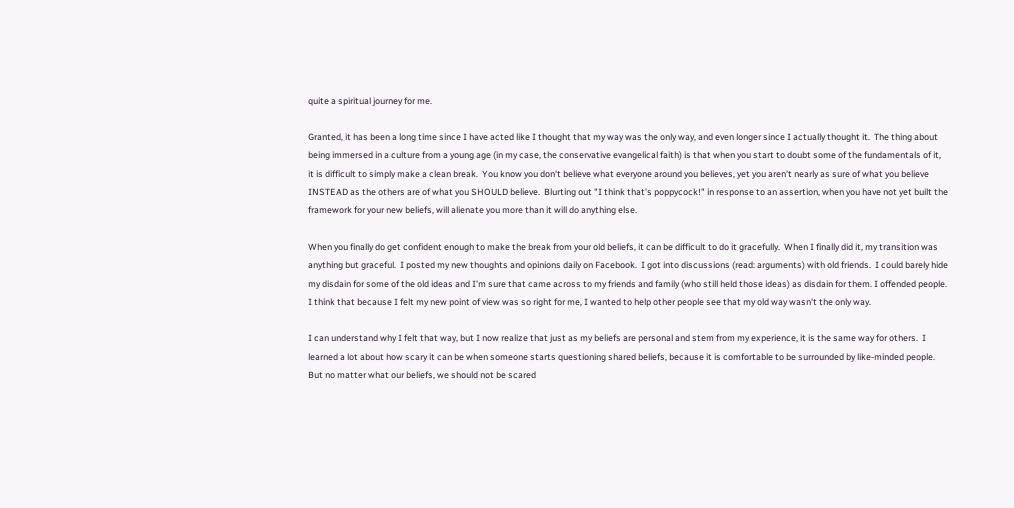quite a spiritual journey for me.

Granted, it has been a long time since I have acted like I thought that my way was the only way, and even longer since I actually thought it.  The thing about being immersed in a culture from a young age (in my case, the conservative evangelical faith) is that when you start to doubt some of the fundamentals of it, it is difficult to simply make a clean break.  You know you don't believe what everyone around you believes, yet you aren't nearly as sure of what you believe INSTEAD as the others are of what you SHOULD believe.  Blurting out "I think that's poppycock!" in response to an assertion, when you have not yet built the framework for your new beliefs, will alienate you more than it will do anything else.

When you finally do get confident enough to make the break from your old beliefs, it can be difficult to do it gracefully.  When I finally did it, my transition was anything but graceful.  I posted my new thoughts and opinions daily on Facebook.  I got into discussions (read: arguments) with old friends.  I could barely hide my disdain for some of the old ideas and I'm sure that came across to my friends and family (who still held those ideas) as disdain for them. I offended people.  I think that because I felt my new point of view was so right for me, I wanted to help other people see that my old way wasn't the only way.

I can understand why I felt that way, but I now realize that just as my beliefs are personal and stem from my experience, it is the same way for others.  I learned a lot about how scary it can be when someone starts questioning shared beliefs, because it is comfortable to be surrounded by like-minded people.  But no matter what our beliefs, we should not be scared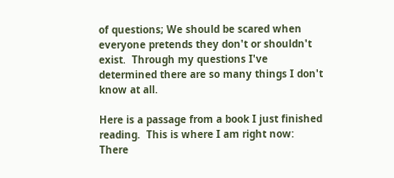of questions; We should be scared when everyone pretends they don't or shouldn't exist.  Through my questions I've determined there are so many things I don't know at all.

Here is a passage from a book I just finished reading.  This is where I am right now:
There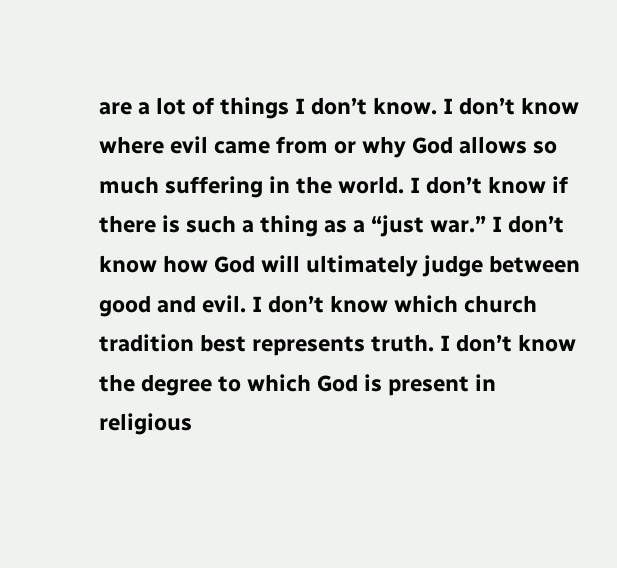are a lot of things I don’t know. I don’t know where evil came from or why God allows so much suffering in the world. I don’t know if there is such a thing as a “just war.” I don’t know how God will ultimately judge between good and evil. I don’t know which church tradition best represents truth. I don’t know the degree to which God is present in religious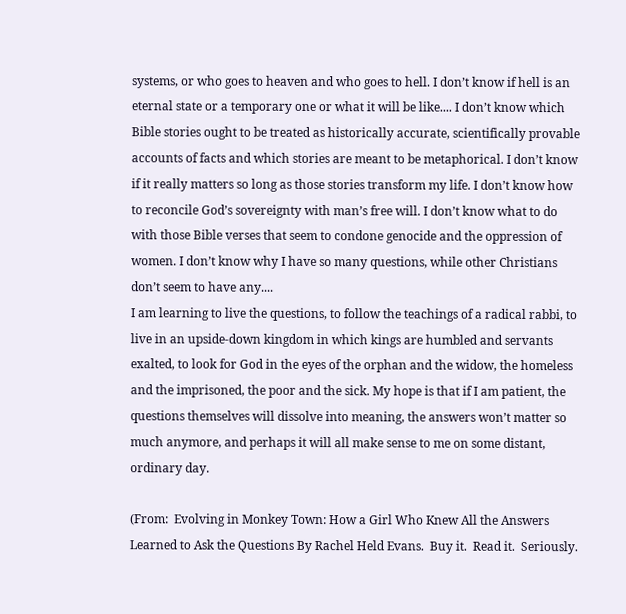systems, or who goes to heaven and who goes to hell. I don’t know if hell is an eternal state or a temporary one or what it will be like.... I don’t know which Bible stories ought to be treated as historically accurate, scientifically provable accounts of facts and which stories are meant to be metaphorical. I don’t know if it really matters so long as those stories transform my life. I don’t know how to reconcile God’s sovereignty with man’s free will. I don’t know what to do with those Bible verses that seem to condone genocide and the oppression of women. I don’t know why I have so many questions, while other Christians don’t seem to have any....
I am learning to live the questions, to follow the teachings of a radical rabbi, to live in an upside-down kingdom in which kings are humbled and servants exalted, to look for God in the eyes of the orphan and the widow, the homeless and the imprisoned, the poor and the sick. My hope is that if I am patient, the questions themselves will dissolve into meaning, the answers won’t matter so much anymore, and perhaps it will all make sense to me on some distant, ordinary day.

(From:  Evolving in Monkey Town: How a Girl Who Knew All the Answers Learned to Ask the Questions By Rachel Held Evans.  Buy it.  Read it.  Seriously.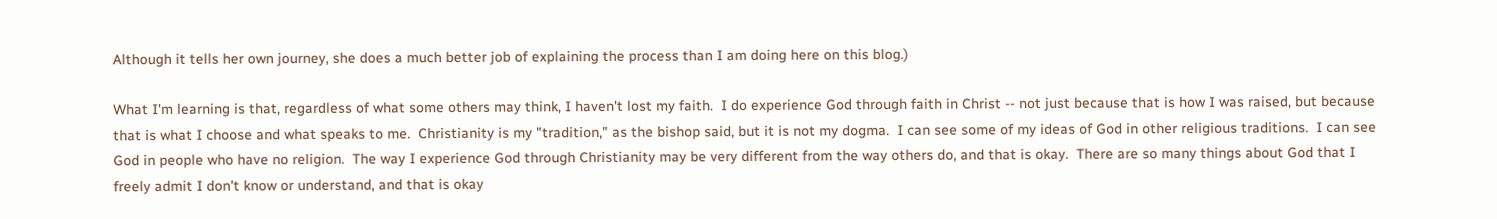Although it tells her own journey, she does a much better job of explaining the process than I am doing here on this blog.)

What I'm learning is that, regardless of what some others may think, I haven't lost my faith.  I do experience God through faith in Christ -- not just because that is how I was raised, but because that is what I choose and what speaks to me.  Christianity is my "tradition," as the bishop said, but it is not my dogma.  I can see some of my ideas of God in other religious traditions.  I can see God in people who have no religion.  The way I experience God through Christianity may be very different from the way others do, and that is okay.  There are so many things about God that I freely admit I don't know or understand, and that is okay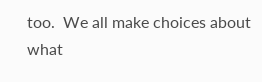too.  We all make choices about what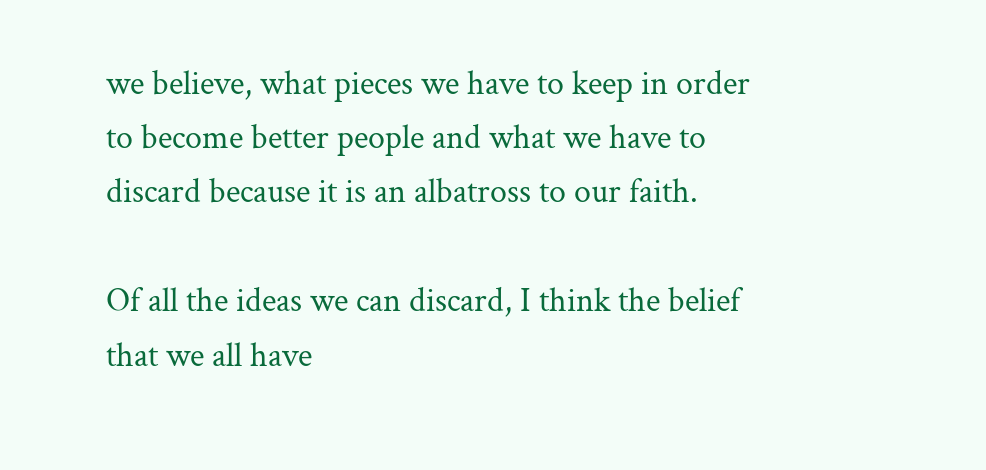we believe, what pieces we have to keep in order to become better people and what we have to discard because it is an albatross to our faith.

Of all the ideas we can discard, I think the belief that we all have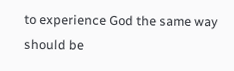to experience God the same way should be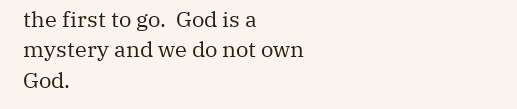the first to go.  God is a mystery and we do not own God.